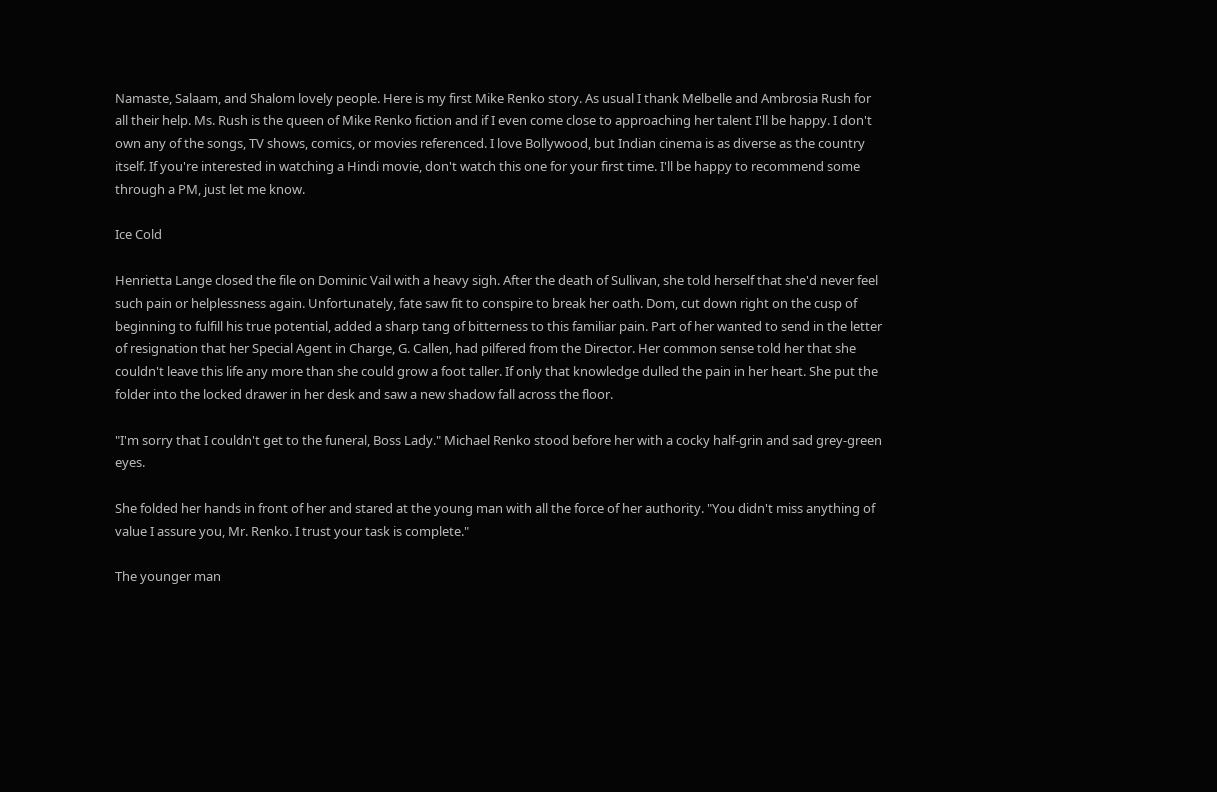Namaste, Salaam, and Shalom lovely people. Here is my first Mike Renko story. As usual I thank Melbelle and Ambrosia Rush for all their help. Ms. Rush is the queen of Mike Renko fiction and if I even come close to approaching her talent I'll be happy. I don't own any of the songs, TV shows, comics, or movies referenced. I love Bollywood, but Indian cinema is as diverse as the country itself. If you're interested in watching a Hindi movie, don't watch this one for your first time. I'll be happy to recommend some through a PM, just let me know.

Ice Cold

Henrietta Lange closed the file on Dominic Vail with a heavy sigh. After the death of Sullivan, she told herself that she'd never feel such pain or helplessness again. Unfortunately, fate saw fit to conspire to break her oath. Dom, cut down right on the cusp of beginning to fulfill his true potential, added a sharp tang of bitterness to this familiar pain. Part of her wanted to send in the letter of resignation that her Special Agent in Charge, G. Callen, had pilfered from the Director. Her common sense told her that she couldn't leave this life any more than she could grow a foot taller. If only that knowledge dulled the pain in her heart. She put the folder into the locked drawer in her desk and saw a new shadow fall across the floor.

"I'm sorry that I couldn't get to the funeral, Boss Lady." Michael Renko stood before her with a cocky half-grin and sad grey-green eyes.

She folded her hands in front of her and stared at the young man with all the force of her authority. "You didn't miss anything of value I assure you, Mr. Renko. I trust your task is complete."

The younger man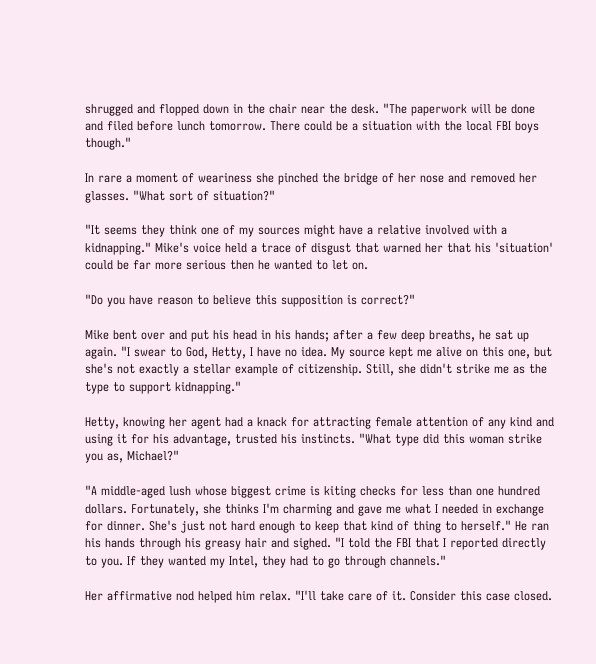shrugged and flopped down in the chair near the desk. "The paperwork will be done and filed before lunch tomorrow. There could be a situation with the local FBI boys though."

In rare a moment of weariness she pinched the bridge of her nose and removed her glasses. "What sort of situation?"

"It seems they think one of my sources might have a relative involved with a kidnapping." Mike's voice held a trace of disgust that warned her that his 'situation' could be far more serious then he wanted to let on.

"Do you have reason to believe this supposition is correct?"

Mike bent over and put his head in his hands; after a few deep breaths, he sat up again. "I swear to God, Hetty, I have no idea. My source kept me alive on this one, but she's not exactly a stellar example of citizenship. Still, she didn't strike me as the type to support kidnapping."

Hetty, knowing her agent had a knack for attracting female attention of any kind and using it for his advantage, trusted his instincts. "What type did this woman strike you as, Michael?"

"A middle-aged lush whose biggest crime is kiting checks for less than one hundred dollars. Fortunately, she thinks I'm charming and gave me what I needed in exchange for dinner. She's just not hard enough to keep that kind of thing to herself." He ran his hands through his greasy hair and sighed. "I told the FBI that I reported directly to you. If they wanted my Intel, they had to go through channels."

Her affirmative nod helped him relax. "I'll take care of it. Consider this case closed.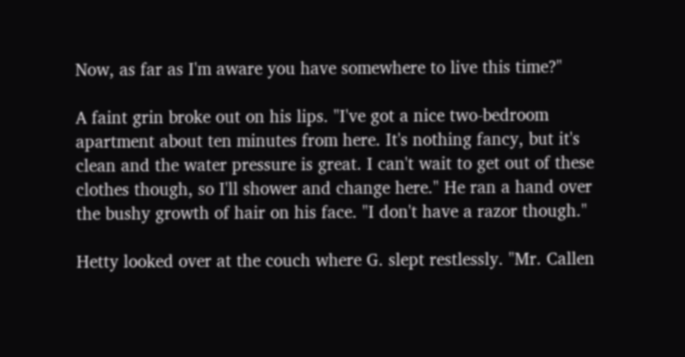Now, as far as I'm aware you have somewhere to live this time?"

A faint grin broke out on his lips. "I've got a nice two-bedroom apartment about ten minutes from here. It's nothing fancy, but it's clean and the water pressure is great. I can't wait to get out of these clothes though, so I'll shower and change here." He ran a hand over the bushy growth of hair on his face. "I don't have a razor though."

Hetty looked over at the couch where G. slept restlessly. "Mr. Callen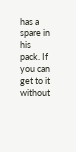has a spare in his pack. If you can get to it without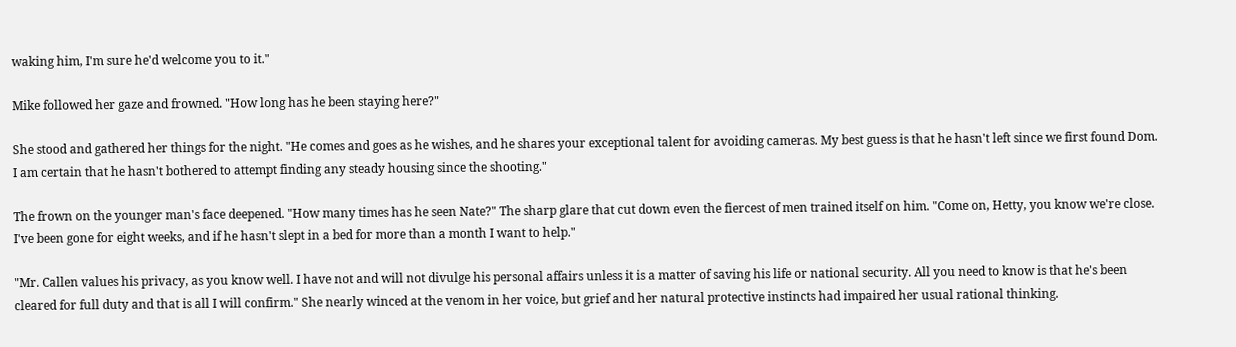waking him, I'm sure he'd welcome you to it."

Mike followed her gaze and frowned. "How long has he been staying here?"

She stood and gathered her things for the night. "He comes and goes as he wishes, and he shares your exceptional talent for avoiding cameras. My best guess is that he hasn't left since we first found Dom. I am certain that he hasn't bothered to attempt finding any steady housing since the shooting."

The frown on the younger man's face deepened. "How many times has he seen Nate?" The sharp glare that cut down even the fiercest of men trained itself on him. "Come on, Hetty, you know we're close. I've been gone for eight weeks, and if he hasn't slept in a bed for more than a month I want to help."

"Mr. Callen values his privacy, as you know well. I have not and will not divulge his personal affairs unless it is a matter of saving his life or national security. All you need to know is that he's been cleared for full duty and that is all I will confirm." She nearly winced at the venom in her voice, but grief and her natural protective instincts had impaired her usual rational thinking.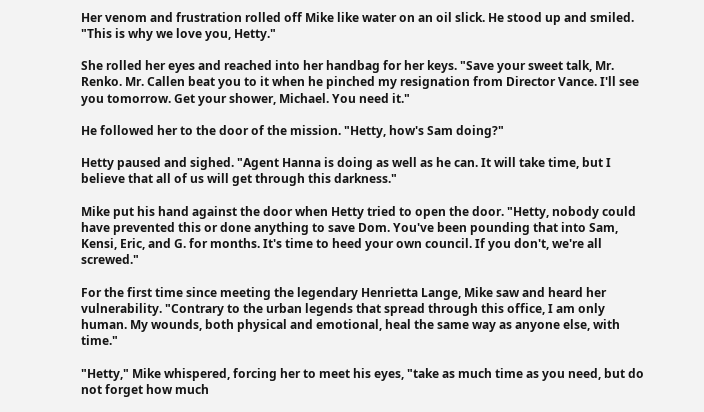Her venom and frustration rolled off Mike like water on an oil slick. He stood up and smiled. "This is why we love you, Hetty."

She rolled her eyes and reached into her handbag for her keys. "Save your sweet talk, Mr. Renko. Mr. Callen beat you to it when he pinched my resignation from Director Vance. I'll see you tomorrow. Get your shower, Michael. You need it."

He followed her to the door of the mission. "Hetty, how's Sam doing?"

Hetty paused and sighed. "Agent Hanna is doing as well as he can. It will take time, but I believe that all of us will get through this darkness."

Mike put his hand against the door when Hetty tried to open the door. "Hetty, nobody could have prevented this or done anything to save Dom. You've been pounding that into Sam, Kensi, Eric, and G. for months. It's time to heed your own council. If you don't, we're all screwed."

For the first time since meeting the legendary Henrietta Lange, Mike saw and heard her vulnerability. "Contrary to the urban legends that spread through this office, I am only human. My wounds, both physical and emotional, heal the same way as anyone else, with time."

"Hetty," Mike whispered, forcing her to meet his eyes, "take as much time as you need, but do not forget how much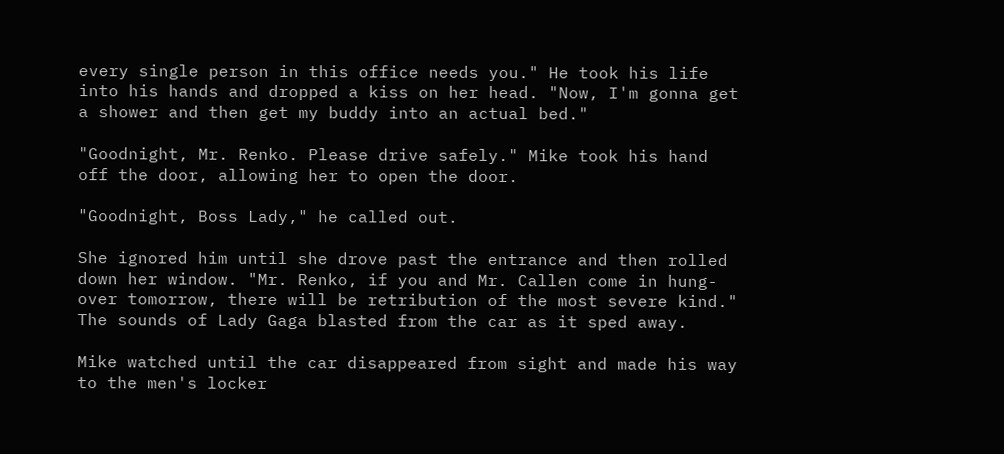every single person in this office needs you." He took his life into his hands and dropped a kiss on her head. "Now, I'm gonna get a shower and then get my buddy into an actual bed."

"Goodnight, Mr. Renko. Please drive safely." Mike took his hand off the door, allowing her to open the door.

"Goodnight, Boss Lady," he called out.

She ignored him until she drove past the entrance and then rolled down her window. "Mr. Renko, if you and Mr. Callen come in hung-over tomorrow, there will be retribution of the most severe kind." The sounds of Lady Gaga blasted from the car as it sped away.

Mike watched until the car disappeared from sight and made his way to the men's locker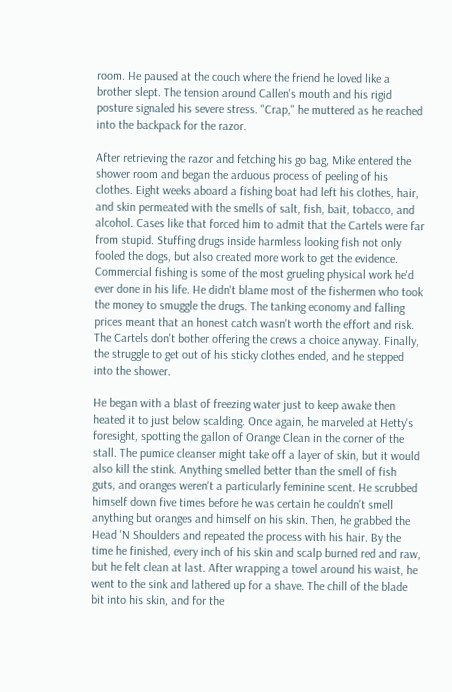room. He paused at the couch where the friend he loved like a brother slept. The tension around Callen's mouth and his rigid posture signaled his severe stress. "Crap," he muttered as he reached into the backpack for the razor.

After retrieving the razor and fetching his go bag, Mike entered the shower room and began the arduous process of peeling of his clothes. Eight weeks aboard a fishing boat had left his clothes, hair, and skin permeated with the smells of salt, fish, bait, tobacco, and alcohol. Cases like that forced him to admit that the Cartels were far from stupid. Stuffing drugs inside harmless looking fish not only fooled the dogs, but also created more work to get the evidence. Commercial fishing is some of the most grueling physical work he'd ever done in his life. He didn't blame most of the fishermen who took the money to smuggle the drugs. The tanking economy and falling prices meant that an honest catch wasn't worth the effort and risk. The Cartels don't bother offering the crews a choice anyway. Finally, the struggle to get out of his sticky clothes ended, and he stepped into the shower.

He began with a blast of freezing water just to keep awake then heated it to just below scalding. Once again, he marveled at Hetty's foresight, spotting the gallon of Orange Clean in the corner of the stall. The pumice cleanser might take off a layer of skin, but it would also kill the stink. Anything smelled better than the smell of fish guts, and oranges weren't a particularly feminine scent. He scrubbed himself down five times before he was certain he couldn't smell anything but oranges and himself on his skin. Then, he grabbed the Head 'N Shoulders and repeated the process with his hair. By the time he finished, every inch of his skin and scalp burned red and raw, but he felt clean at last. After wrapping a towel around his waist, he went to the sink and lathered up for a shave. The chill of the blade bit into his skin, and for the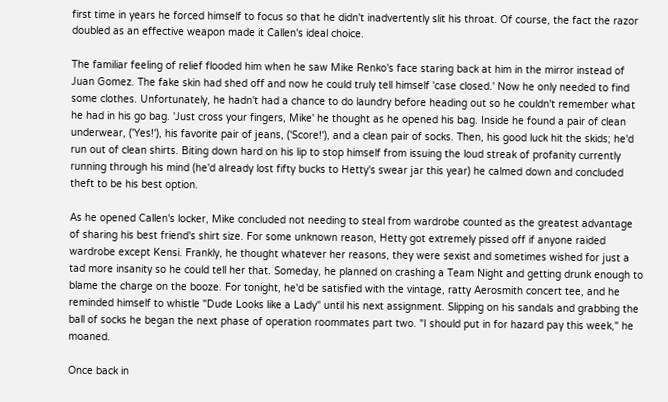first time in years he forced himself to focus so that he didn't inadvertently slit his throat. Of course, the fact the razor doubled as an effective weapon made it Callen's ideal choice.

The familiar feeling of relief flooded him when he saw Mike Renko's face staring back at him in the mirror instead of Juan Gomez. The fake skin had shed off and now he could truly tell himself 'case closed.' Now he only needed to find some clothes. Unfortunately, he hadn't had a chance to do laundry before heading out so he couldn't remember what he had in his go bag. 'Just cross your fingers, Mike' he thought as he opened his bag. Inside he found a pair of clean underwear, ('Yes!'), his favorite pair of jeans, ('Score!'), and a clean pair of socks. Then, his good luck hit the skids; he'd run out of clean shirts. Biting down hard on his lip to stop himself from issuing the loud streak of profanity currently running through his mind (he'd already lost fifty bucks to Hetty's swear jar this year) he calmed down and concluded theft to be his best option.

As he opened Callen's locker, Mike concluded not needing to steal from wardrobe counted as the greatest advantage of sharing his best friend's shirt size. For some unknown reason, Hetty got extremely pissed off if anyone raided wardrobe except Kensi. Frankly, he thought whatever her reasons, they were sexist and sometimes wished for just a tad more insanity so he could tell her that. Someday, he planned on crashing a Team Night and getting drunk enough to blame the charge on the booze. For tonight, he'd be satisfied with the vintage, ratty Aerosmith concert tee, and he reminded himself to whistle "Dude Looks like a Lady" until his next assignment. Slipping on his sandals and grabbing the ball of socks he began the next phase of operation roommates part two. "I should put in for hazard pay this week," he moaned.

Once back in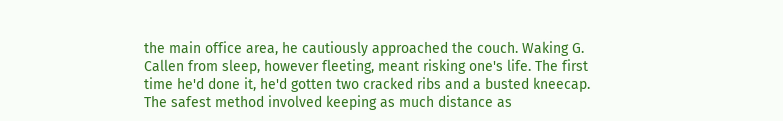the main office area, he cautiously approached the couch. Waking G. Callen from sleep, however fleeting, meant risking one's life. The first time he'd done it, he'd gotten two cracked ribs and a busted kneecap. The safest method involved keeping as much distance as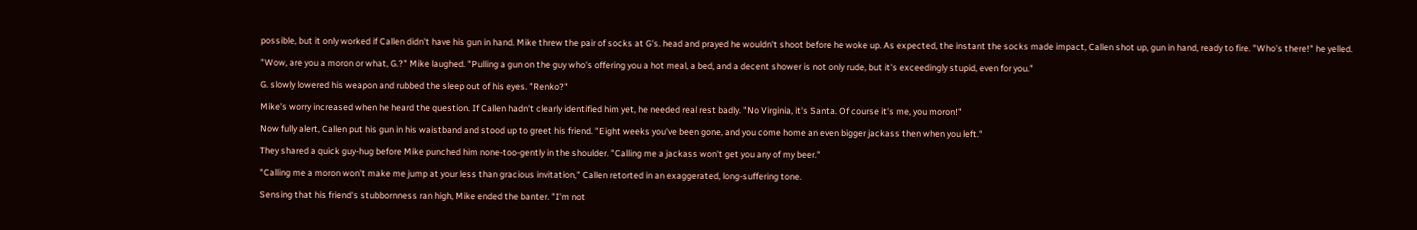possible, but it only worked if Callen didn't have his gun in hand. Mike threw the pair of socks at G's. head and prayed he wouldn't shoot before he woke up. As expected, the instant the socks made impact, Callen shot up, gun in hand, ready to fire. "Who's there!" he yelled.

"Wow, are you a moron or what, G.?" Mike laughed. "Pulling a gun on the guy who's offering you a hot meal, a bed, and a decent shower is not only rude, but it's exceedingly stupid, even for you."

G. slowly lowered his weapon and rubbed the sleep out of his eyes. "Renko?"

Mike's worry increased when he heard the question. If Callen hadn't clearly identified him yet, he needed real rest badly. "No Virginia, it's Santa. Of course it's me, you moron!"

Now fully alert, Callen put his gun in his waistband and stood up to greet his friend. "Eight weeks you've been gone, and you come home an even bigger jackass then when you left."

They shared a quick guy-hug before Mike punched him none-too-gently in the shoulder. "Calling me a jackass won't get you any of my beer."

"Calling me a moron won't make me jump at your less than gracious invitation," Callen retorted in an exaggerated, long-suffering tone.

Sensing that his friend's stubbornness ran high, Mike ended the banter. "I'm not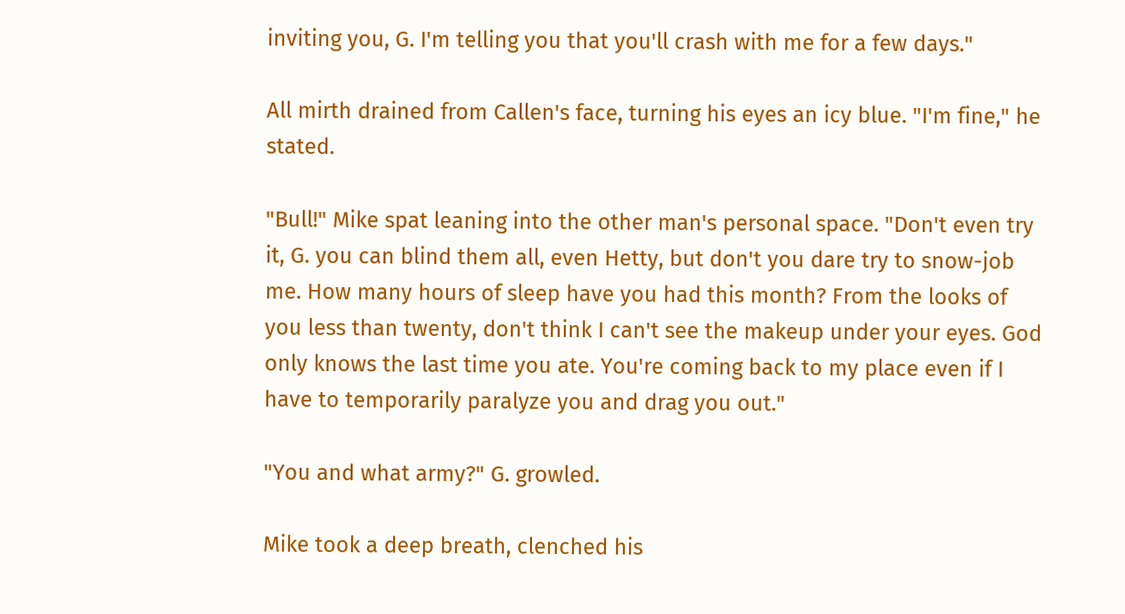inviting you, G. I'm telling you that you'll crash with me for a few days."

All mirth drained from Callen's face, turning his eyes an icy blue. "I'm fine," he stated.

"Bull!" Mike spat leaning into the other man's personal space. "Don't even try it, G. you can blind them all, even Hetty, but don't you dare try to snow-job me. How many hours of sleep have you had this month? From the looks of you less than twenty, don't think I can't see the makeup under your eyes. God only knows the last time you ate. You're coming back to my place even if I have to temporarily paralyze you and drag you out."

"You and what army?" G. growled.

Mike took a deep breath, clenched his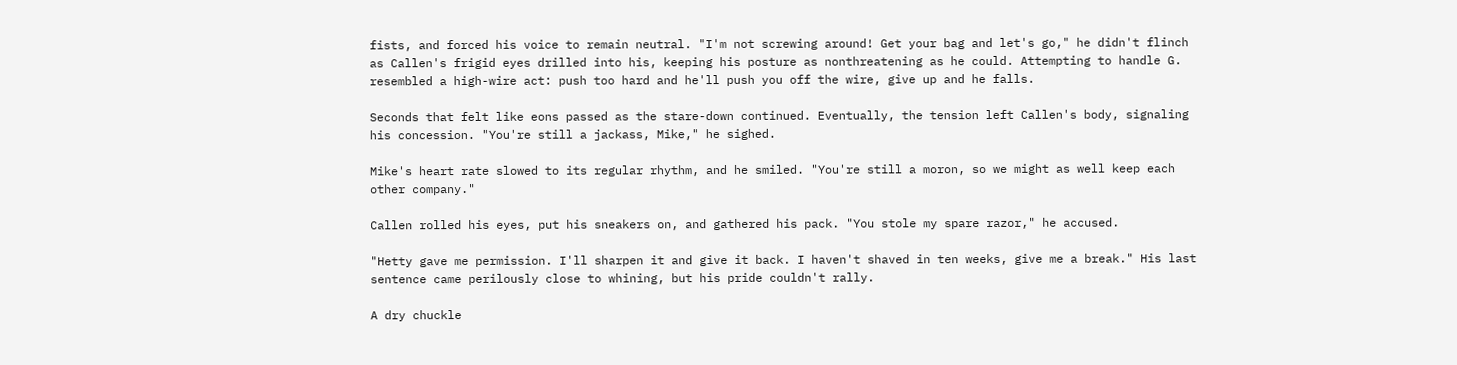fists, and forced his voice to remain neutral. "I'm not screwing around! Get your bag and let's go," he didn't flinch as Callen's frigid eyes drilled into his, keeping his posture as nonthreatening as he could. Attempting to handle G. resembled a high-wire act: push too hard and he'll push you off the wire, give up and he falls.

Seconds that felt like eons passed as the stare-down continued. Eventually, the tension left Callen's body, signaling his concession. "You're still a jackass, Mike," he sighed.

Mike's heart rate slowed to its regular rhythm, and he smiled. "You're still a moron, so we might as well keep each other company."

Callen rolled his eyes, put his sneakers on, and gathered his pack. "You stole my spare razor," he accused.

"Hetty gave me permission. I'll sharpen it and give it back. I haven't shaved in ten weeks, give me a break." His last sentence came perilously close to whining, but his pride couldn't rally.

A dry chuckle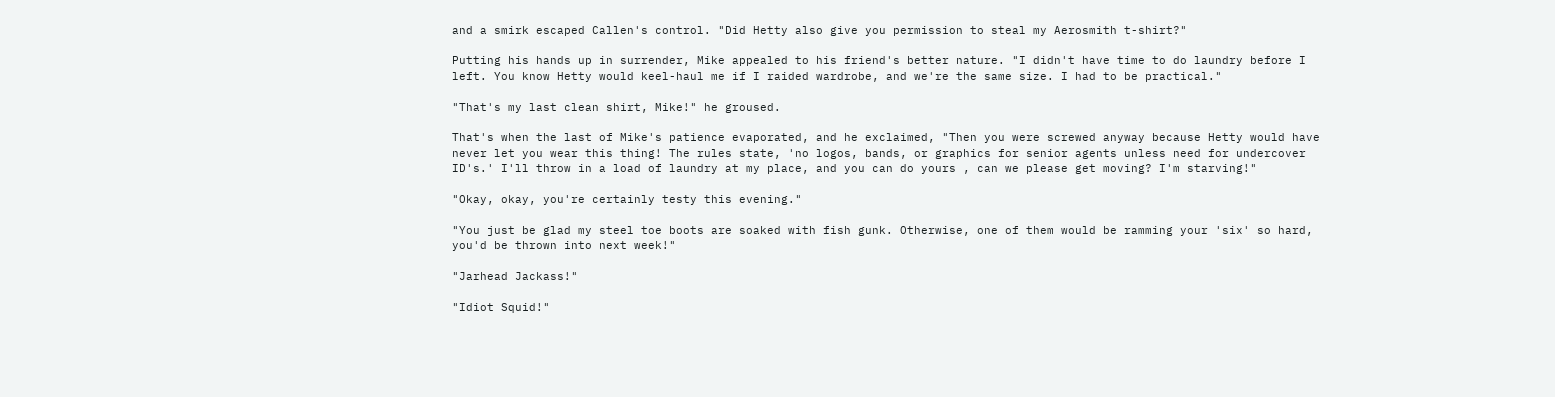and a smirk escaped Callen's control. "Did Hetty also give you permission to steal my Aerosmith t-shirt?"

Putting his hands up in surrender, Mike appealed to his friend's better nature. "I didn't have time to do laundry before I left. You know Hetty would keel-haul me if I raided wardrobe, and we're the same size. I had to be practical."

"That's my last clean shirt, Mike!" he groused.

That's when the last of Mike's patience evaporated, and he exclaimed, "Then you were screwed anyway because Hetty would have never let you wear this thing! The rules state, 'no logos, bands, or graphics for senior agents unless need for undercover ID's.' I'll throw in a load of laundry at my place, and you can do yours , can we please get moving? I'm starving!"

"Okay, okay, you're certainly testy this evening."

"You just be glad my steel toe boots are soaked with fish gunk. Otherwise, one of them would be ramming your 'six' so hard, you'd be thrown into next week!"

"Jarhead Jackass!"

"Idiot Squid!"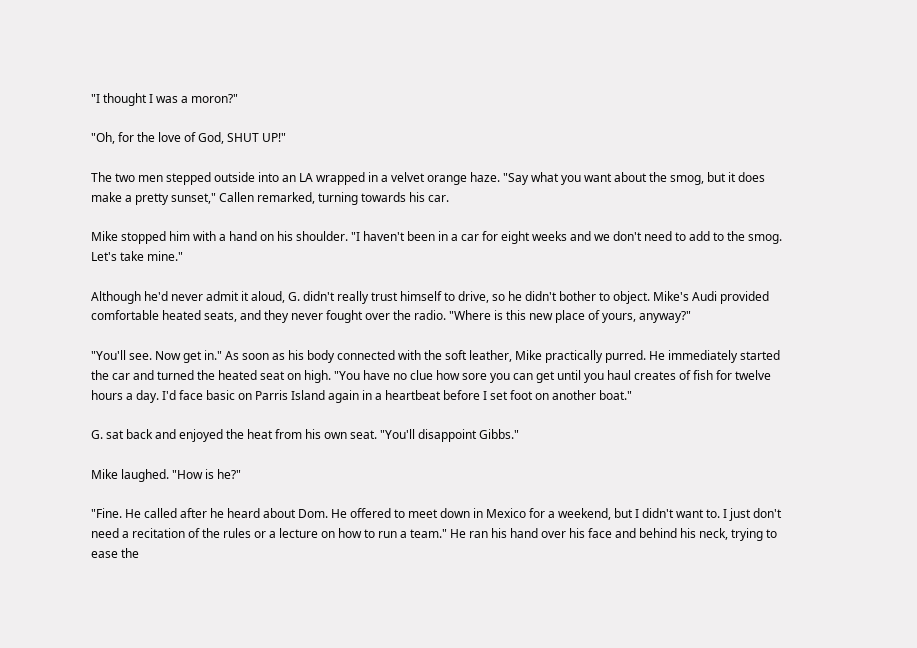"I thought I was a moron?"

"Oh, for the love of God, SHUT UP!"

The two men stepped outside into an LA wrapped in a velvet orange haze. "Say what you want about the smog, but it does make a pretty sunset," Callen remarked, turning towards his car.

Mike stopped him with a hand on his shoulder. "I haven't been in a car for eight weeks and we don't need to add to the smog. Let's take mine."

Although he'd never admit it aloud, G. didn't really trust himself to drive, so he didn't bother to object. Mike's Audi provided comfortable heated seats, and they never fought over the radio. "Where is this new place of yours, anyway?"

"You'll see. Now get in." As soon as his body connected with the soft leather, Mike practically purred. He immediately started the car and turned the heated seat on high. "You have no clue how sore you can get until you haul creates of fish for twelve hours a day. I'd face basic on Parris Island again in a heartbeat before I set foot on another boat."

G. sat back and enjoyed the heat from his own seat. "You'll disappoint Gibbs."

Mike laughed. "How is he?"

"Fine. He called after he heard about Dom. He offered to meet down in Mexico for a weekend, but I didn't want to. I just don't need a recitation of the rules or a lecture on how to run a team." He ran his hand over his face and behind his neck, trying to ease the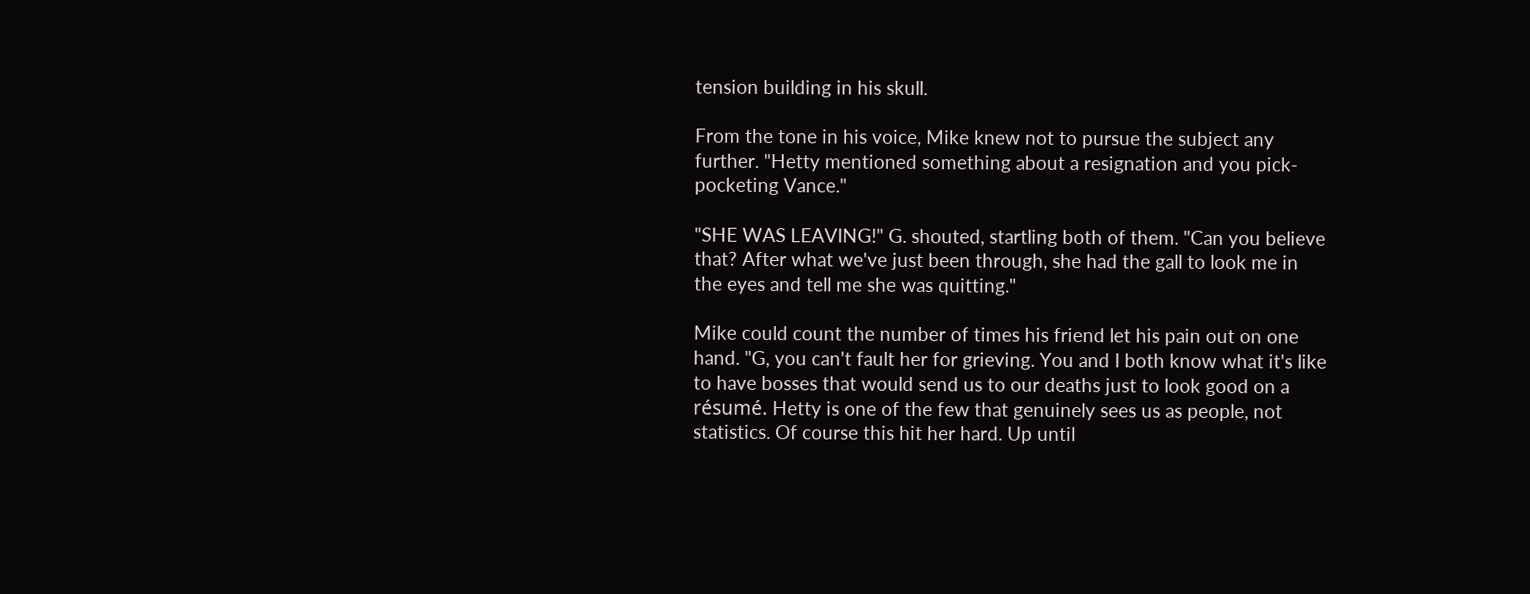tension building in his skull.

From the tone in his voice, Mike knew not to pursue the subject any further. "Hetty mentioned something about a resignation and you pick-pocketing Vance."

"SHE WAS LEAVING!" G. shouted, startling both of them. "Can you believe that? After what we've just been through, she had the gall to look me in the eyes and tell me she was quitting."

Mike could count the number of times his friend let his pain out on one hand. "G, you can't fault her for grieving. You and I both know what it's like to have bosses that would send us to our deaths just to look good on a résumé. Hetty is one of the few that genuinely sees us as people, not statistics. Of course this hit her hard. Up until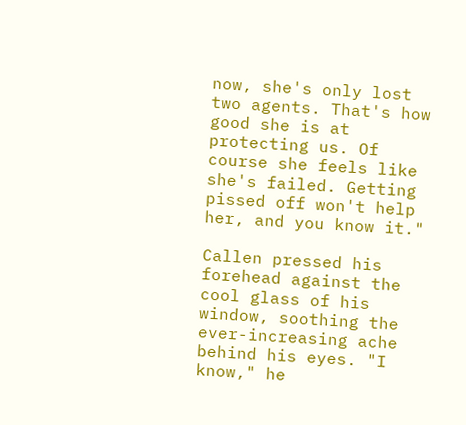now, she's only lost two agents. That's how good she is at protecting us. Of course she feels like she's failed. Getting pissed off won't help her, and you know it."

Callen pressed his forehead against the cool glass of his window, soothing the ever-increasing ache behind his eyes. "I know," he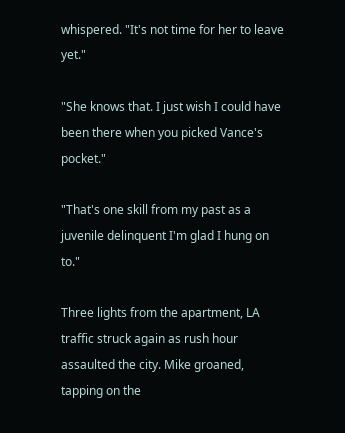whispered. "It's not time for her to leave yet."

"She knows that. I just wish I could have been there when you picked Vance's pocket."

"That's one skill from my past as a juvenile delinquent I'm glad I hung on to."

Three lights from the apartment, LA traffic struck again as rush hour assaulted the city. Mike groaned, tapping on the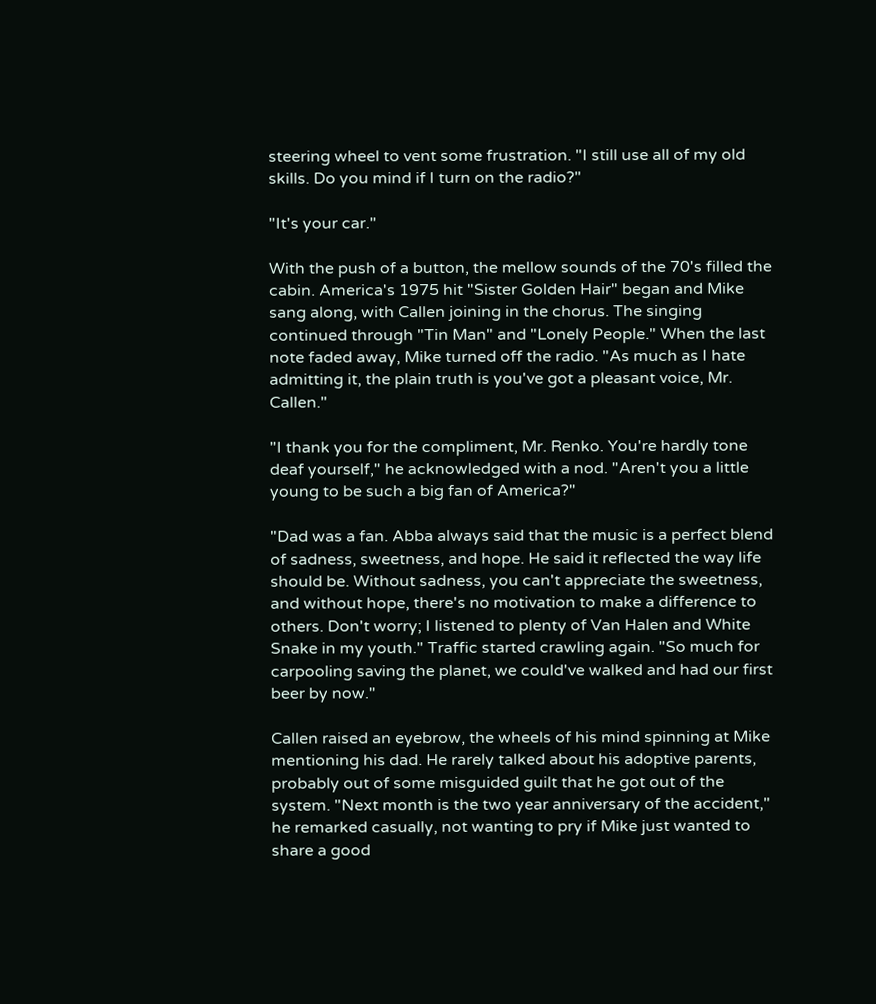steering wheel to vent some frustration. "I still use all of my old skills. Do you mind if I turn on the radio?"

"It's your car."

With the push of a button, the mellow sounds of the 70's filled the cabin. America's 1975 hit "Sister Golden Hair" began and Mike sang along, with Callen joining in the chorus. The singing continued through "Tin Man" and "Lonely People." When the last note faded away, Mike turned off the radio. "As much as I hate admitting it, the plain truth is you've got a pleasant voice, Mr. Callen."

"I thank you for the compliment, Mr. Renko. You're hardly tone deaf yourself," he acknowledged with a nod. "Aren't you a little young to be such a big fan of America?"

"Dad was a fan. Abba always said that the music is a perfect blend of sadness, sweetness, and hope. He said it reflected the way life should be. Without sadness, you can't appreciate the sweetness, and without hope, there's no motivation to make a difference to others. Don't worry; I listened to plenty of Van Halen and White Snake in my youth." Traffic started crawling again. "So much for carpooling saving the planet, we could've walked and had our first beer by now."

Callen raised an eyebrow, the wheels of his mind spinning at Mike mentioning his dad. He rarely talked about his adoptive parents, probably out of some misguided guilt that he got out of the system. "Next month is the two year anniversary of the accident," he remarked casually, not wanting to pry if Mike just wanted to share a good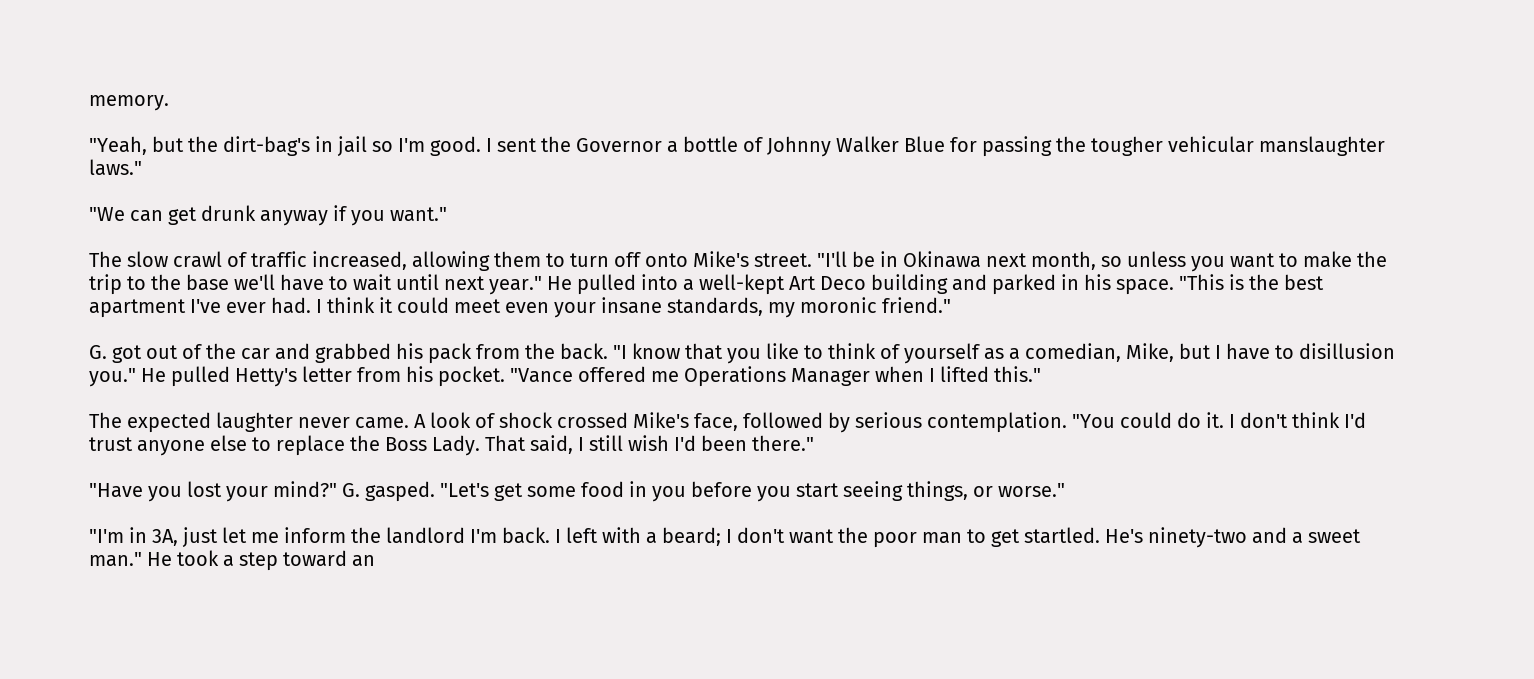memory.

"Yeah, but the dirt-bag's in jail so I'm good. I sent the Governor a bottle of Johnny Walker Blue for passing the tougher vehicular manslaughter laws."

"We can get drunk anyway if you want."

The slow crawl of traffic increased, allowing them to turn off onto Mike's street. "I'll be in Okinawa next month, so unless you want to make the trip to the base we'll have to wait until next year." He pulled into a well-kept Art Deco building and parked in his space. "This is the best apartment I've ever had. I think it could meet even your insane standards, my moronic friend."

G. got out of the car and grabbed his pack from the back. "I know that you like to think of yourself as a comedian, Mike, but I have to disillusion you." He pulled Hetty's letter from his pocket. "Vance offered me Operations Manager when I lifted this."

The expected laughter never came. A look of shock crossed Mike's face, followed by serious contemplation. "You could do it. I don't think I'd trust anyone else to replace the Boss Lady. That said, I still wish I'd been there."

"Have you lost your mind?" G. gasped. "Let's get some food in you before you start seeing things, or worse."

"I'm in 3A, just let me inform the landlord I'm back. I left with a beard; I don't want the poor man to get startled. He's ninety-two and a sweet man." He took a step toward an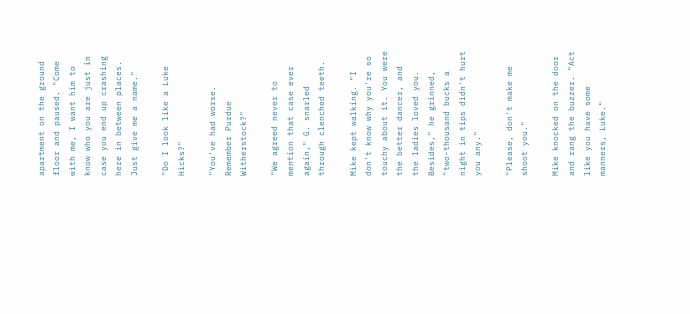apartment on the ground floor and paused. "Come with me, I want him to know who you are just in case you end up crashing here in between places. Just give me a name."

"Do I look like a Luke Hicks?"

"You've had worse. Remember Purdue Witherstock?"

"We agreed never to mention that case ever again," G. snarled through clenched teeth.

Mike kept walking. "I don't know why you're so touchy about it. You were the better dancer, and the ladies loved you. Besides," he grinned, "two-thousand bucks a night in tips didn't hurt you any."

"Please, don't make me shoot you."

Mike knocked on the door and rang the buzzer. "Act like you have some manners, Luke."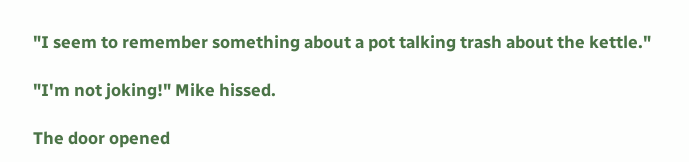"I seem to remember something about a pot talking trash about the kettle."

"I'm not joking!" Mike hissed.

The door opened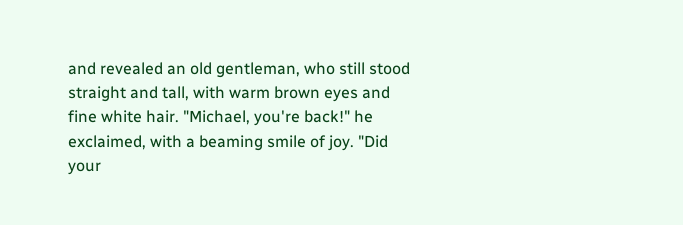and revealed an old gentleman, who still stood straight and tall, with warm brown eyes and fine white hair. "Michael, you're back!" he exclaimed, with a beaming smile of joy. "Did your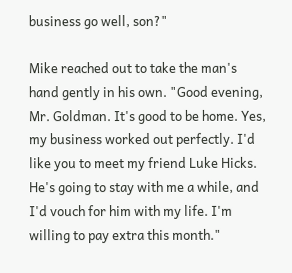business go well, son?"

Mike reached out to take the man's hand gently in his own. "Good evening, Mr. Goldman. It's good to be home. Yes, my business worked out perfectly. I'd like you to meet my friend Luke Hicks. He's going to stay with me a while, and I'd vouch for him with my life. I'm willing to pay extra this month."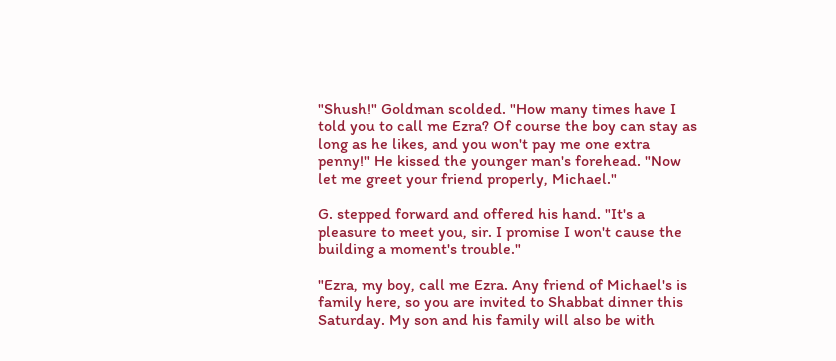"Shush!" Goldman scolded. "How many times have I told you to call me Ezra? Of course the boy can stay as long as he likes, and you won't pay me one extra penny!" He kissed the younger man's forehead. "Now let me greet your friend properly, Michael."

G. stepped forward and offered his hand. "It's a pleasure to meet you, sir. I promise I won't cause the building a moment's trouble."

"Ezra, my boy, call me Ezra. Any friend of Michael's is family here, so you are invited to Shabbat dinner this Saturday. My son and his family will also be with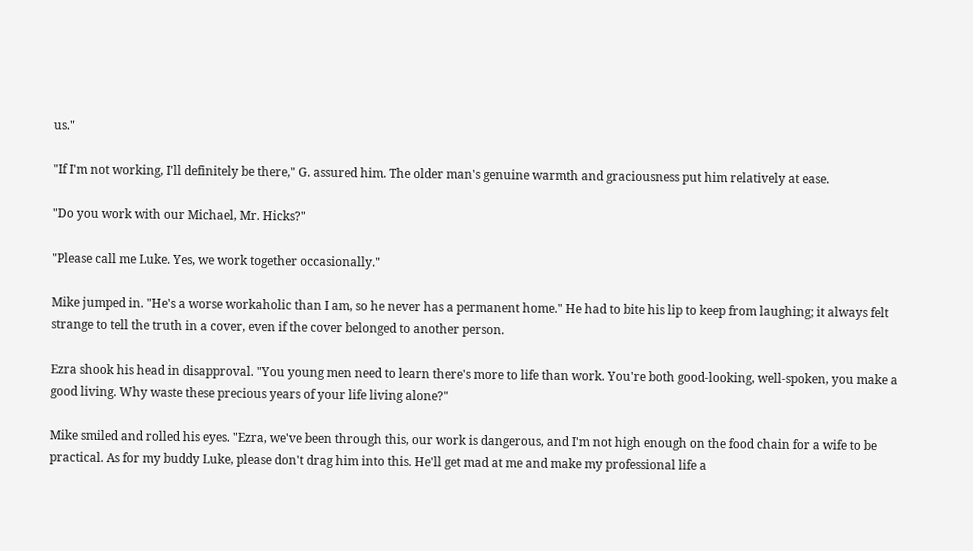us."

"If I'm not working, I'll definitely be there," G. assured him. The older man's genuine warmth and graciousness put him relatively at ease.

"Do you work with our Michael, Mr. Hicks?"

"Please call me Luke. Yes, we work together occasionally."

Mike jumped in. "He's a worse workaholic than I am, so he never has a permanent home." He had to bite his lip to keep from laughing; it always felt strange to tell the truth in a cover, even if the cover belonged to another person.

Ezra shook his head in disapproval. "You young men need to learn there's more to life than work. You're both good-looking, well-spoken, you make a good living. Why waste these precious years of your life living alone?"

Mike smiled and rolled his eyes. "Ezra, we've been through this, our work is dangerous, and I'm not high enough on the food chain for a wife to be practical. As for my buddy Luke, please don't drag him into this. He'll get mad at me and make my professional life a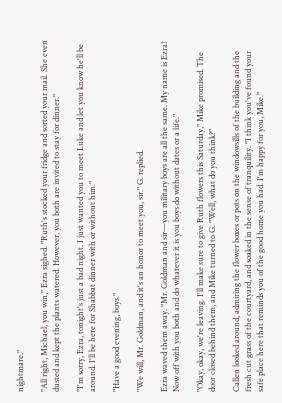nightmare."

"All right, Michael, you win," Ezra sighed. "Ruth's stocked your fridge and sorted your mail. She even dusted and kept the plants watered. However, you both are invited to stay for dinner."

"I'm sorry, Ezra, tonight's just a bad night. I just wanted you to meet Luke and let you know he'll be around. I'll be here for Shabbat dinner with or without him."

"Have a good evening, boys."

"We will, Mr. Goldman, and it's an honor to meet you, sir." G. replied.

Ezra waved them away. "Mr. Goldman and sir—you military boys are all the same. My name is Ezra! Now off with you both and do whatever it is you boys do without dates or a life."

"Okay, okay, we're leaving. I'll make sure to give Ruth flowers this Saturday," Mike promised. The door closed behind them, and Mike turned to G. "Well, what do you think?"

Callen looked around, admiring the flower boxes or pots on the windowsills of the building and the fresh cut grass of the courtyard, and soaked in the sense of tranquility. "I think you've found your safe place here that reminds you of the good home you had. I'm happy for you, Mike."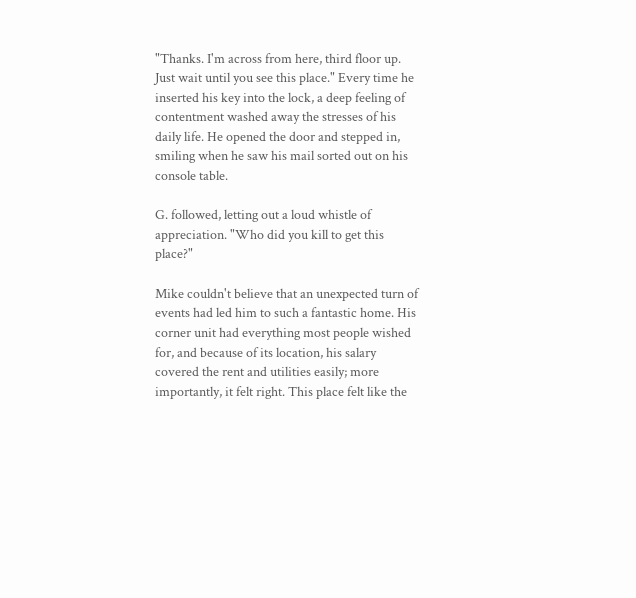"Thanks. I'm across from here, third floor up. Just wait until you see this place." Every time he inserted his key into the lock, a deep feeling of contentment washed away the stresses of his daily life. He opened the door and stepped in, smiling when he saw his mail sorted out on his console table.

G. followed, letting out a loud whistle of appreciation. "Who did you kill to get this place?"

Mike couldn't believe that an unexpected turn of events had led him to such a fantastic home. His corner unit had everything most people wished for, and because of its location, his salary covered the rent and utilities easily; more importantly, it felt right. This place felt like the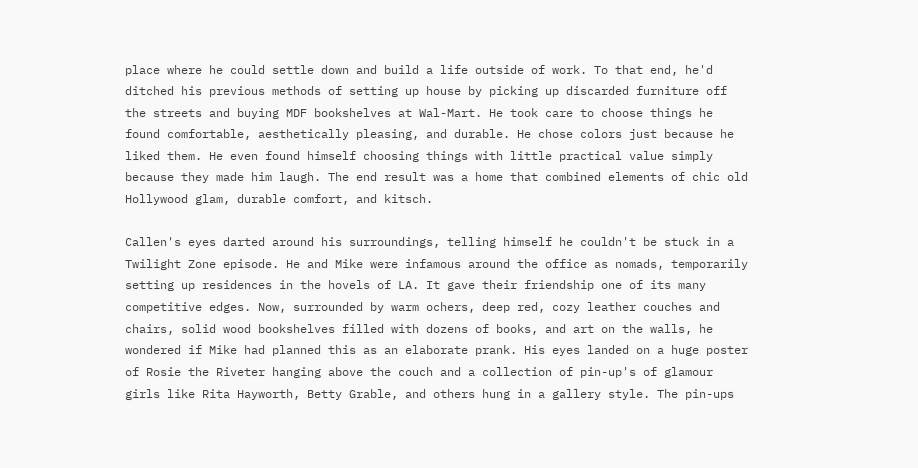place where he could settle down and build a life outside of work. To that end, he'd ditched his previous methods of setting up house by picking up discarded furniture off the streets and buying MDF bookshelves at Wal-Mart. He took care to choose things he found comfortable, aesthetically pleasing, and durable. He chose colors just because he liked them. He even found himself choosing things with little practical value simply because they made him laugh. The end result was a home that combined elements of chic old Hollywood glam, durable comfort, and kitsch.

Callen's eyes darted around his surroundings, telling himself he couldn't be stuck in a Twilight Zone episode. He and Mike were infamous around the office as nomads, temporarily setting up residences in the hovels of LA. It gave their friendship one of its many competitive edges. Now, surrounded by warm ochers, deep red, cozy leather couches and chairs, solid wood bookshelves filled with dozens of books, and art on the walls, he wondered if Mike had planned this as an elaborate prank. His eyes landed on a huge poster of Rosie the Riveter hanging above the couch and a collection of pin-up's of glamour girls like Rita Hayworth, Betty Grable, and others hung in a gallery style. The pin-ups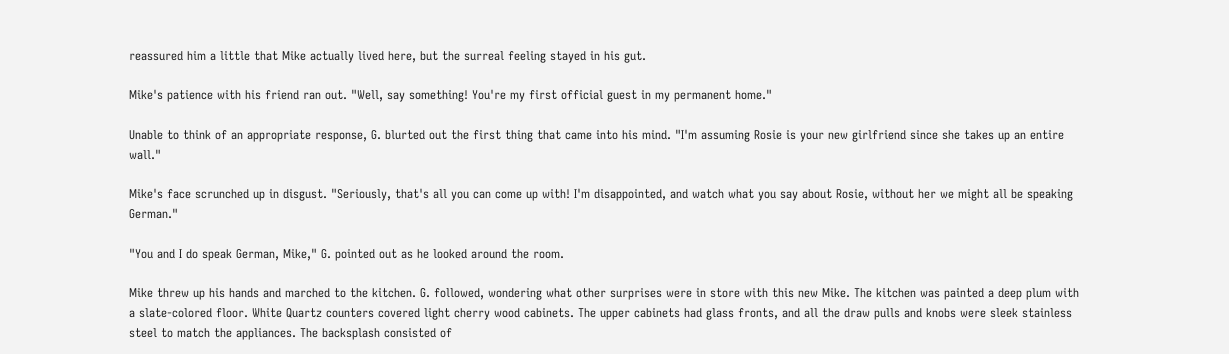reassured him a little that Mike actually lived here, but the surreal feeling stayed in his gut.

Mike's patience with his friend ran out. "Well, say something! You're my first official guest in my permanent home."

Unable to think of an appropriate response, G. blurted out the first thing that came into his mind. "I'm assuming Rosie is your new girlfriend since she takes up an entire wall."

Mike's face scrunched up in disgust. "Seriously, that's all you can come up with! I'm disappointed, and watch what you say about Rosie, without her we might all be speaking German."

"You and I do speak German, Mike," G. pointed out as he looked around the room.

Mike threw up his hands and marched to the kitchen. G. followed, wondering what other surprises were in store with this new Mike. The kitchen was painted a deep plum with a slate-colored floor. White Quartz counters covered light cherry wood cabinets. The upper cabinets had glass fronts, and all the draw pulls and knobs were sleek stainless steel to match the appliances. The backsplash consisted of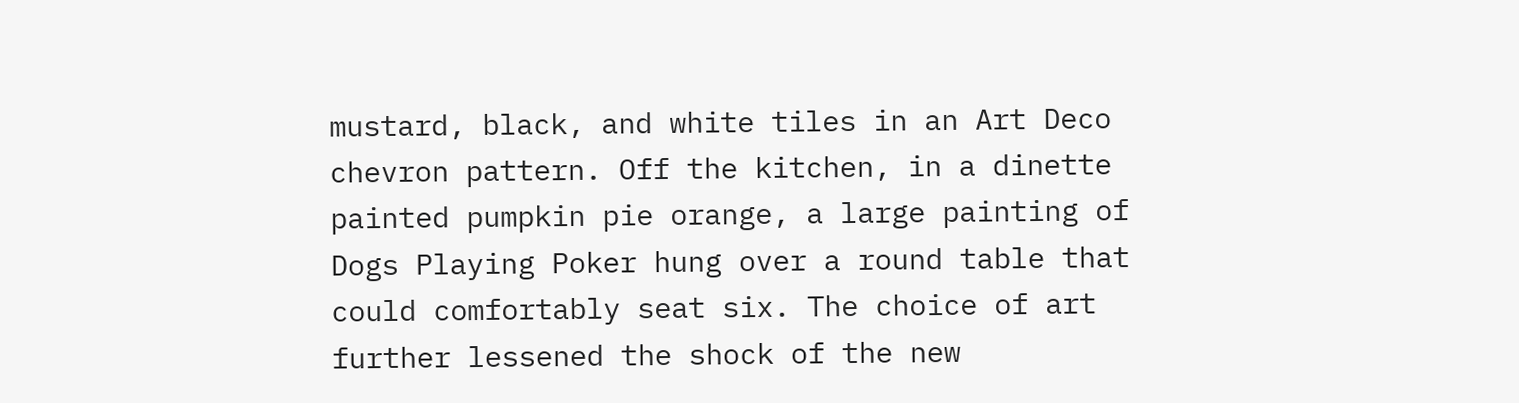mustard, black, and white tiles in an Art Deco chevron pattern. Off the kitchen, in a dinette painted pumpkin pie orange, a large painting of Dogs Playing Poker hung over a round table that could comfortably seat six. The choice of art further lessened the shock of the new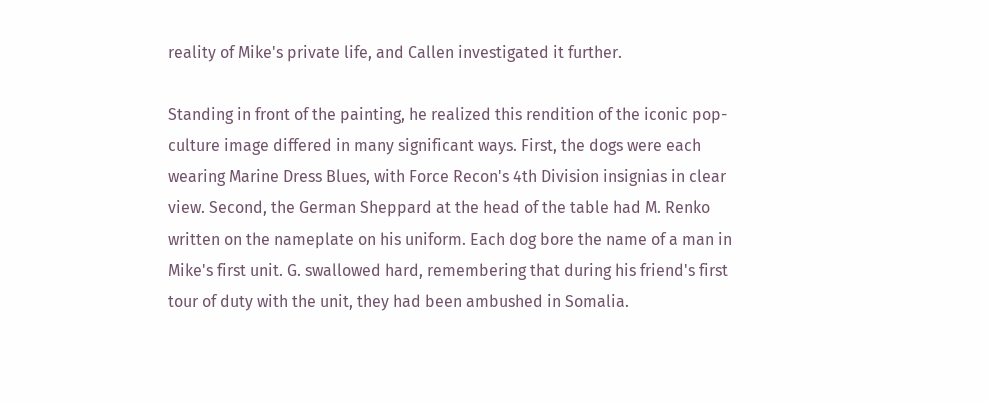reality of Mike's private life, and Callen investigated it further.

Standing in front of the painting, he realized this rendition of the iconic pop-culture image differed in many significant ways. First, the dogs were each wearing Marine Dress Blues, with Force Recon's 4th Division insignias in clear view. Second, the German Sheppard at the head of the table had M. Renko written on the nameplate on his uniform. Each dog bore the name of a man in Mike's first unit. G. swallowed hard, remembering that during his friend's first tour of duty with the unit, they had been ambushed in Somalia.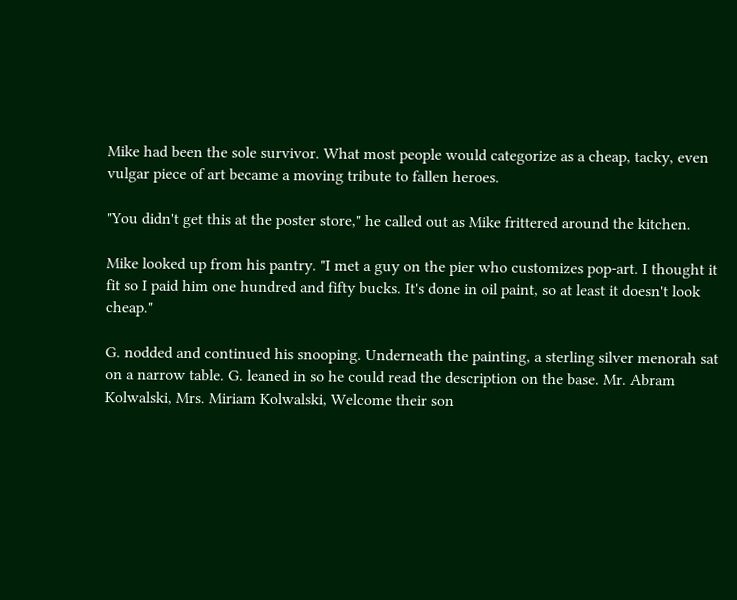Mike had been the sole survivor. What most people would categorize as a cheap, tacky, even vulgar piece of art became a moving tribute to fallen heroes.

"You didn't get this at the poster store," he called out as Mike frittered around the kitchen.

Mike looked up from his pantry. "I met a guy on the pier who customizes pop-art. I thought it fit so I paid him one hundred and fifty bucks. It's done in oil paint, so at least it doesn't look cheap."

G. nodded and continued his snooping. Underneath the painting, a sterling silver menorah sat on a narrow table. G. leaned in so he could read the description on the base. Mr. Abram Kolwalski, Mrs. Miriam Kolwalski, Welcome their son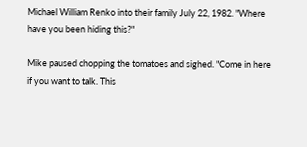Michael William Renko into their family July 22, 1982. "Where have you been hiding this?"

Mike paused chopping the tomatoes and sighed. "Come in here if you want to talk. This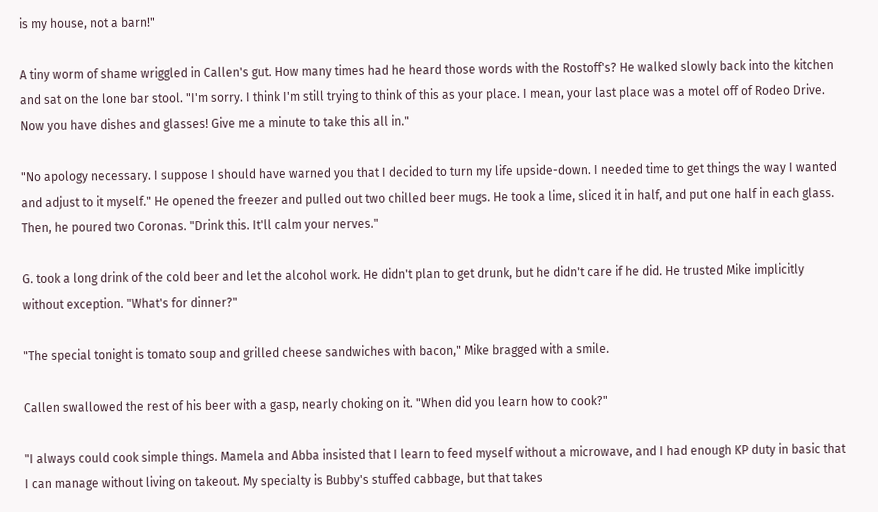is my house, not a barn!"

A tiny worm of shame wriggled in Callen's gut. How many times had he heard those words with the Rostoff's? He walked slowly back into the kitchen and sat on the lone bar stool. "I'm sorry. I think I'm still trying to think of this as your place. I mean, your last place was a motel off of Rodeo Drive. Now you have dishes and glasses! Give me a minute to take this all in."

"No apology necessary. I suppose I should have warned you that I decided to turn my life upside-down. I needed time to get things the way I wanted and adjust to it myself." He opened the freezer and pulled out two chilled beer mugs. He took a lime, sliced it in half, and put one half in each glass. Then, he poured two Coronas. "Drink this. It'll calm your nerves."

G. took a long drink of the cold beer and let the alcohol work. He didn't plan to get drunk, but he didn't care if he did. He trusted Mike implicitly without exception. "What's for dinner?"

"The special tonight is tomato soup and grilled cheese sandwiches with bacon," Mike bragged with a smile.

Callen swallowed the rest of his beer with a gasp, nearly choking on it. "When did you learn how to cook?"

"I always could cook simple things. Mamela and Abba insisted that I learn to feed myself without a microwave, and I had enough KP duty in basic that I can manage without living on takeout. My specialty is Bubby's stuffed cabbage, but that takes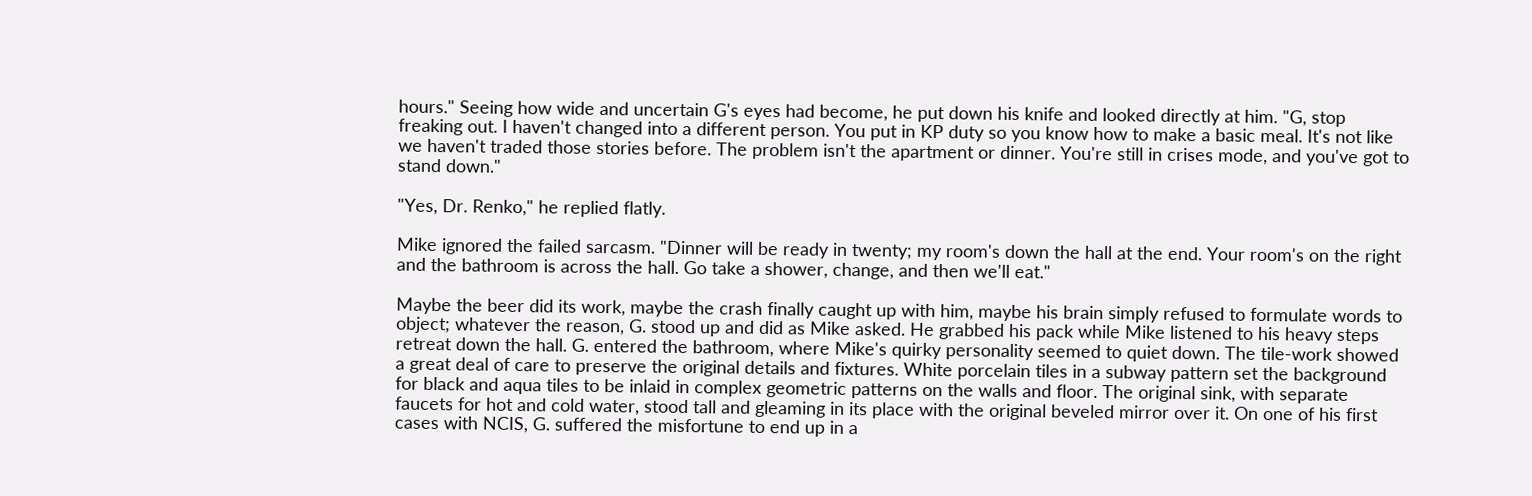hours." Seeing how wide and uncertain G's eyes had become, he put down his knife and looked directly at him. "G, stop freaking out. I haven't changed into a different person. You put in KP duty so you know how to make a basic meal. It's not like we haven't traded those stories before. The problem isn't the apartment or dinner. You're still in crises mode, and you've got to stand down."

"Yes, Dr. Renko," he replied flatly.

Mike ignored the failed sarcasm. "Dinner will be ready in twenty; my room's down the hall at the end. Your room's on the right and the bathroom is across the hall. Go take a shower, change, and then we'll eat."

Maybe the beer did its work, maybe the crash finally caught up with him, maybe his brain simply refused to formulate words to object; whatever the reason, G. stood up and did as Mike asked. He grabbed his pack while Mike listened to his heavy steps retreat down the hall. G. entered the bathroom, where Mike's quirky personality seemed to quiet down. The tile-work showed a great deal of care to preserve the original details and fixtures. White porcelain tiles in a subway pattern set the background for black and aqua tiles to be inlaid in complex geometric patterns on the walls and floor. The original sink, with separate faucets for hot and cold water, stood tall and gleaming in its place with the original beveled mirror over it. On one of his first cases with NCIS, G. suffered the misfortune to end up in a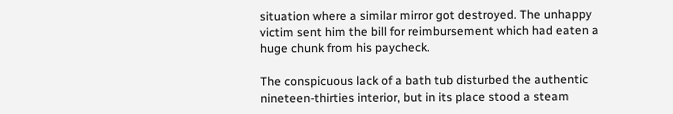situation where a similar mirror got destroyed. The unhappy victim sent him the bill for reimbursement which had eaten a huge chunk from his paycheck.

The conspicuous lack of a bath tub disturbed the authentic nineteen-thirties interior, but in its place stood a steam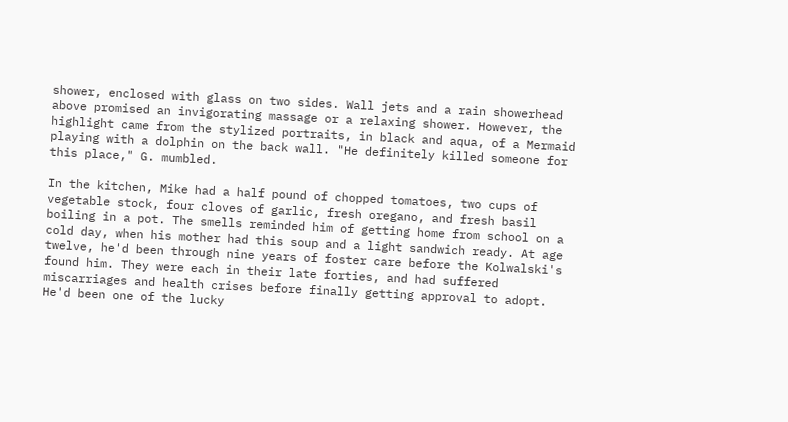shower, enclosed with glass on two sides. Wall jets and a rain showerhead above promised an invigorating massage or a relaxing shower. However, the highlight came from the stylized portraits, in black and aqua, of a Mermaid playing with a dolphin on the back wall. "He definitely killed someone for this place," G. mumbled.

In the kitchen, Mike had a half pound of chopped tomatoes, two cups of vegetable stock, four cloves of garlic, fresh oregano, and fresh basil boiling in a pot. The smells reminded him of getting home from school on a cold day, when his mother had this soup and a light sandwich ready. At age twelve, he'd been through nine years of foster care before the Kolwalski's found him. They were each in their late forties, and had suffered miscarriages and health crises before finally getting approval to adopt. He'd been one of the lucky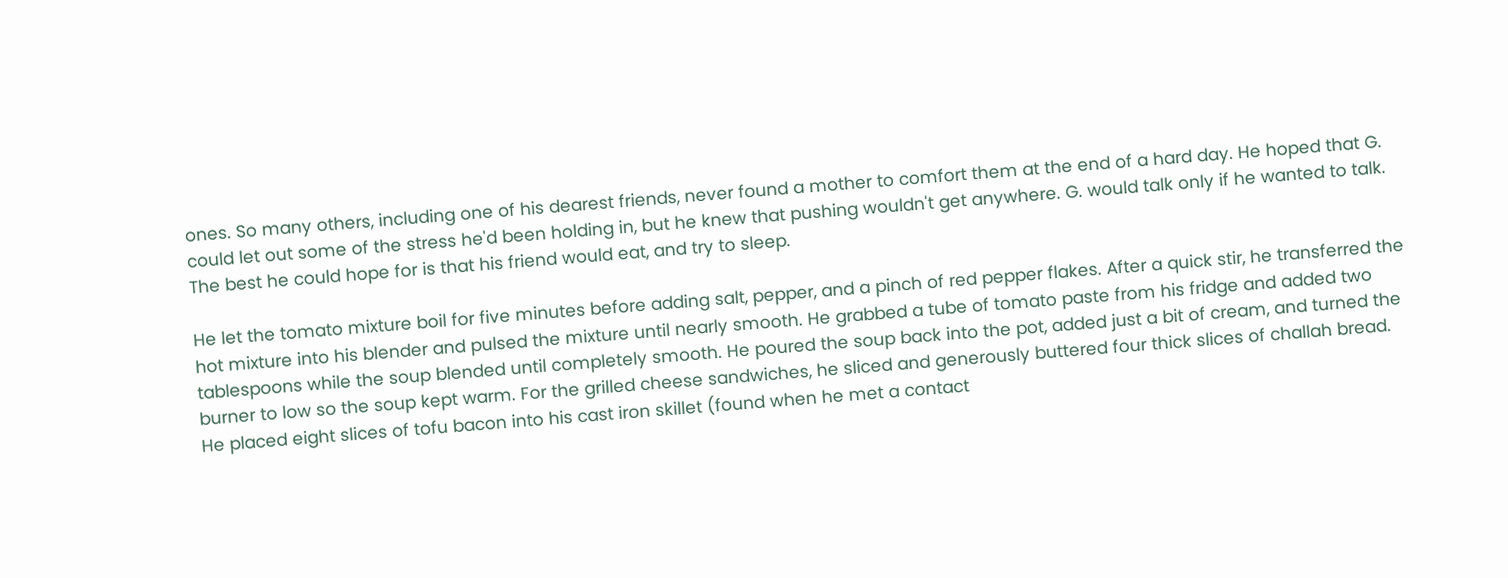ones. So many others, including one of his dearest friends, never found a mother to comfort them at the end of a hard day. He hoped that G. could let out some of the stress he'd been holding in, but he knew that pushing wouldn't get anywhere. G. would talk only if he wanted to talk. The best he could hope for is that his friend would eat, and try to sleep.

He let the tomato mixture boil for five minutes before adding salt, pepper, and a pinch of red pepper flakes. After a quick stir, he transferred the hot mixture into his blender and pulsed the mixture until nearly smooth. He grabbed a tube of tomato paste from his fridge and added two tablespoons while the soup blended until completely smooth. He poured the soup back into the pot, added just a bit of cream, and turned the burner to low so the soup kept warm. For the grilled cheese sandwiches, he sliced and generously buttered four thick slices of challah bread. He placed eight slices of tofu bacon into his cast iron skillet (found when he met a contact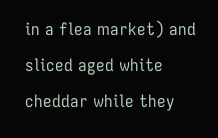in a flea market) and sliced aged white cheddar while they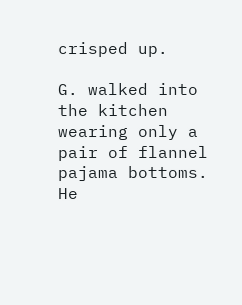crisped up.

G. walked into the kitchen wearing only a pair of flannel pajama bottoms. He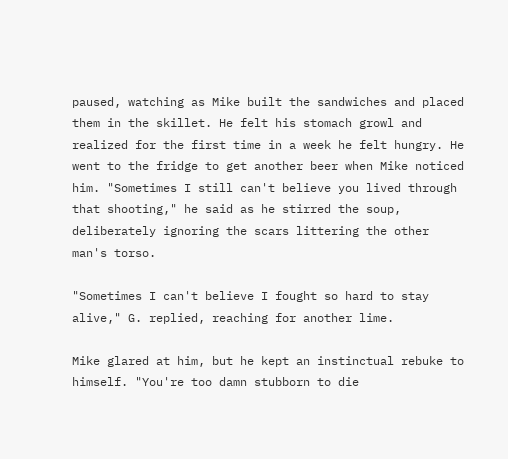paused, watching as Mike built the sandwiches and placed them in the skillet. He felt his stomach growl and realized for the first time in a week he felt hungry. He went to the fridge to get another beer when Mike noticed him. "Sometimes I still can't believe you lived through that shooting," he said as he stirred the soup, deliberately ignoring the scars littering the other man's torso.

"Sometimes I can't believe I fought so hard to stay alive," G. replied, reaching for another lime.

Mike glared at him, but he kept an instinctual rebuke to himself. "You're too damn stubborn to die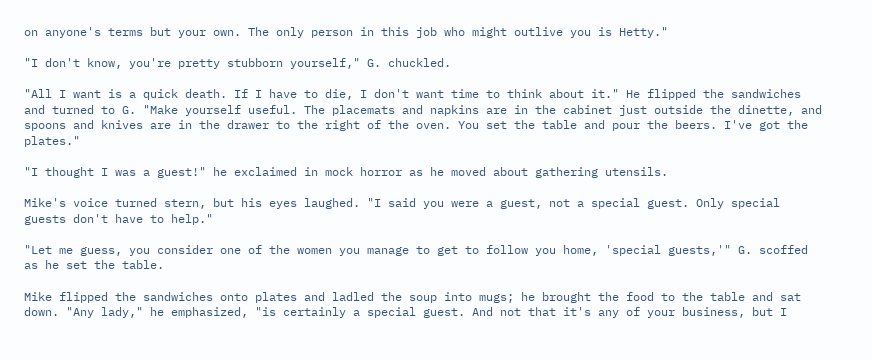on anyone's terms but your own. The only person in this job who might outlive you is Hetty."

"I don't know, you're pretty stubborn yourself," G. chuckled.

"All I want is a quick death. If I have to die, I don't want time to think about it." He flipped the sandwiches and turned to G. "Make yourself useful. The placemats and napkins are in the cabinet just outside the dinette, and spoons and knives are in the drawer to the right of the oven. You set the table and pour the beers. I've got the plates."

"I thought I was a guest!" he exclaimed in mock horror as he moved about gathering utensils.

Mike's voice turned stern, but his eyes laughed. "I said you were a guest, not a special guest. Only special guests don't have to help."

"Let me guess, you consider one of the women you manage to get to follow you home, 'special guests,'" G. scoffed as he set the table.

Mike flipped the sandwiches onto plates and ladled the soup into mugs; he brought the food to the table and sat down. "Any lady," he emphasized, "is certainly a special guest. And not that it's any of your business, but I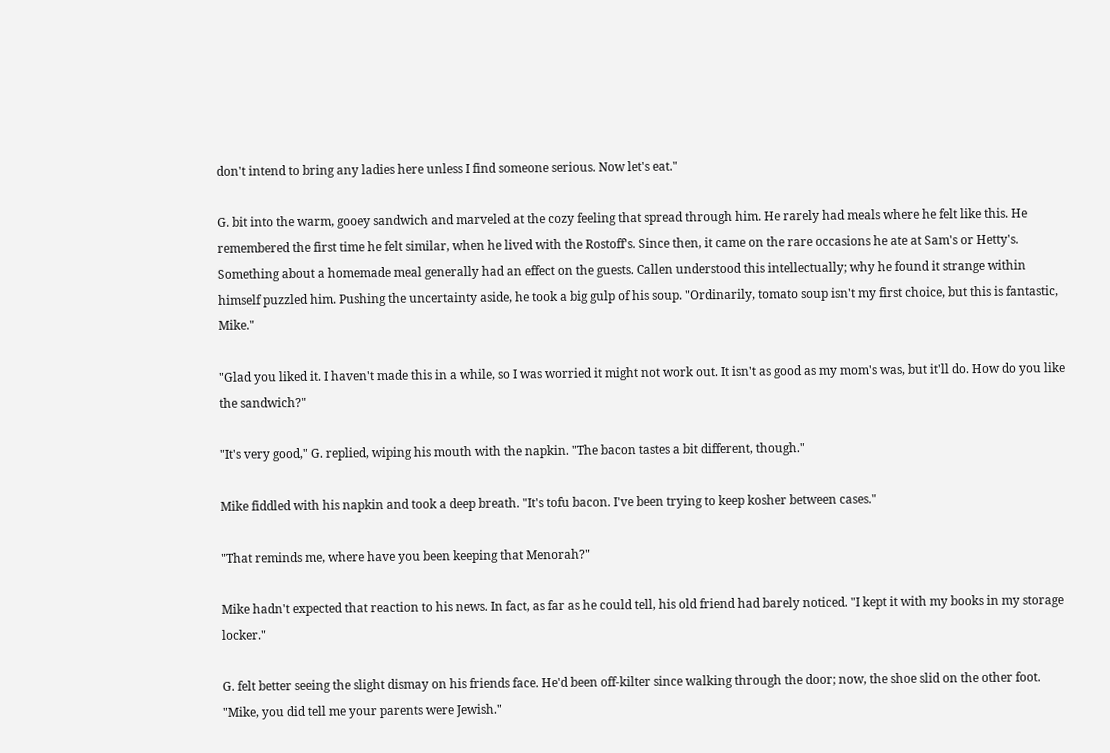don't intend to bring any ladies here unless I find someone serious. Now let's eat."

G. bit into the warm, gooey sandwich and marveled at the cozy feeling that spread through him. He rarely had meals where he felt like this. He remembered the first time he felt similar, when he lived with the Rostoff's. Since then, it came on the rare occasions he ate at Sam's or Hetty's. Something about a homemade meal generally had an effect on the guests. Callen understood this intellectually; why he found it strange within himself puzzled him. Pushing the uncertainty aside, he took a big gulp of his soup. "Ordinarily, tomato soup isn't my first choice, but this is fantastic, Mike."

"Glad you liked it. I haven't made this in a while, so I was worried it might not work out. It isn't as good as my mom's was, but it'll do. How do you like the sandwich?"

"It's very good," G. replied, wiping his mouth with the napkin. "The bacon tastes a bit different, though."

Mike fiddled with his napkin and took a deep breath. "It's tofu bacon. I've been trying to keep kosher between cases."

"That reminds me, where have you been keeping that Menorah?"

Mike hadn't expected that reaction to his news. In fact, as far as he could tell, his old friend had barely noticed. "I kept it with my books in my storage locker."

G. felt better seeing the slight dismay on his friends face. He'd been off-kilter since walking through the door; now, the shoe slid on the other foot. "Mike, you did tell me your parents were Jewish."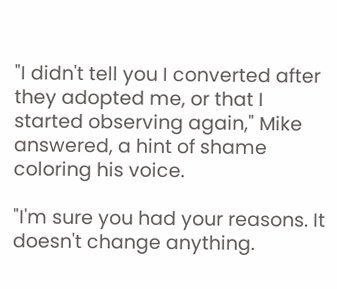"I didn't tell you I converted after they adopted me, or that I started observing again," Mike answered, a hint of shame coloring his voice.

"I'm sure you had your reasons. It doesn't change anything.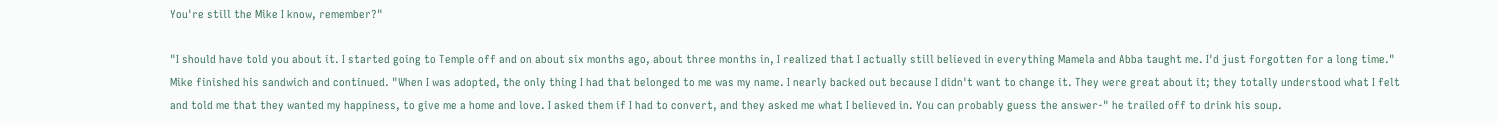You're still the Mike I know, remember?"

"I should have told you about it. I started going to Temple off and on about six months ago, about three months in, I realized that I actually still believed in everything Mamela and Abba taught me. I'd just forgotten for a long time." Mike finished his sandwich and continued. "When I was adopted, the only thing I had that belonged to me was my name. I nearly backed out because I didn't want to change it. They were great about it; they totally understood what I felt and told me that they wanted my happiness, to give me a home and love. I asked them if I had to convert, and they asked me what I believed in. You can probably guess the answer-" he trailed off to drink his soup.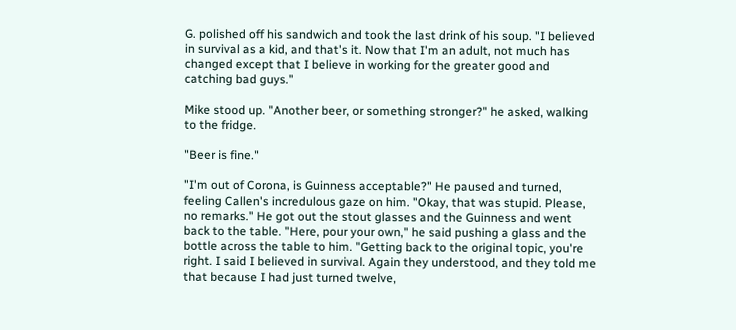G. polished off his sandwich and took the last drink of his soup. "I believed in survival as a kid, and that's it. Now that I'm an adult, not much has changed except that I believe in working for the greater good and catching bad guys."

Mike stood up. "Another beer, or something stronger?" he asked, walking to the fridge.

"Beer is fine."

"I'm out of Corona, is Guinness acceptable?" He paused and turned, feeling Callen's incredulous gaze on him. "Okay, that was stupid. Please, no remarks." He got out the stout glasses and the Guinness and went back to the table. "Here, pour your own," he said pushing a glass and the bottle across the table to him. "Getting back to the original topic, you're right. I said I believed in survival. Again they understood, and they told me that because I had just turned twelve,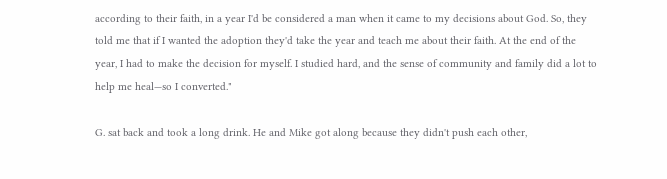according to their faith, in a year I'd be considered a man when it came to my decisions about God. So, they told me that if I wanted the adoption they'd take the year and teach me about their faith. At the end of the year, I had to make the decision for myself. I studied hard, and the sense of community and family did a lot to help me heal—so I converted."

G. sat back and took a long drink. He and Mike got along because they didn't push each other,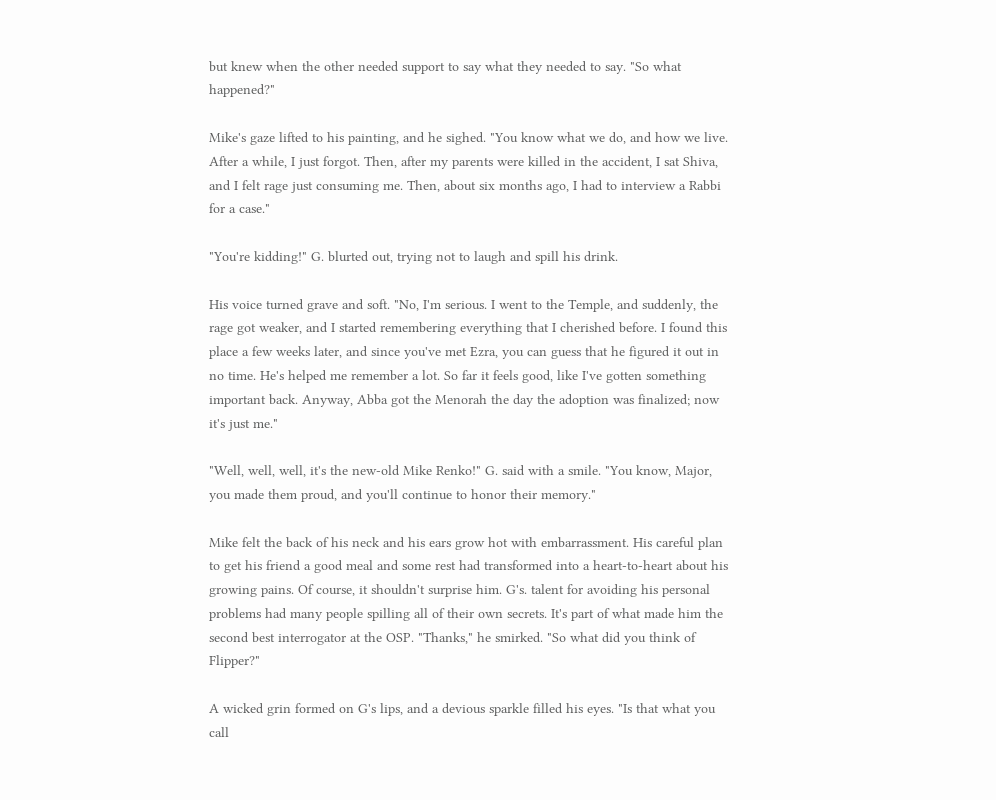but knew when the other needed support to say what they needed to say. "So what happened?"

Mike's gaze lifted to his painting, and he sighed. "You know what we do, and how we live. After a while, I just forgot. Then, after my parents were killed in the accident, I sat Shiva, and I felt rage just consuming me. Then, about six months ago, I had to interview a Rabbi for a case."

"You're kidding!" G. blurted out, trying not to laugh and spill his drink.

His voice turned grave and soft. "No, I'm serious. I went to the Temple, and suddenly, the rage got weaker, and I started remembering everything that I cherished before. I found this place a few weeks later, and since you've met Ezra, you can guess that he figured it out in no time. He's helped me remember a lot. So far it feels good, like I've gotten something important back. Anyway, Abba got the Menorah the day the adoption was finalized; now it's just me."

"Well, well, well, it's the new-old Mike Renko!" G. said with a smile. "You know, Major, you made them proud, and you'll continue to honor their memory."

Mike felt the back of his neck and his ears grow hot with embarrassment. His careful plan to get his friend a good meal and some rest had transformed into a heart-to-heart about his growing pains. Of course, it shouldn't surprise him. G's. talent for avoiding his personal problems had many people spilling all of their own secrets. It's part of what made him the second best interrogator at the OSP. "Thanks," he smirked. "So what did you think of Flipper?"

A wicked grin formed on G's lips, and a devious sparkle filled his eyes. "Is that what you call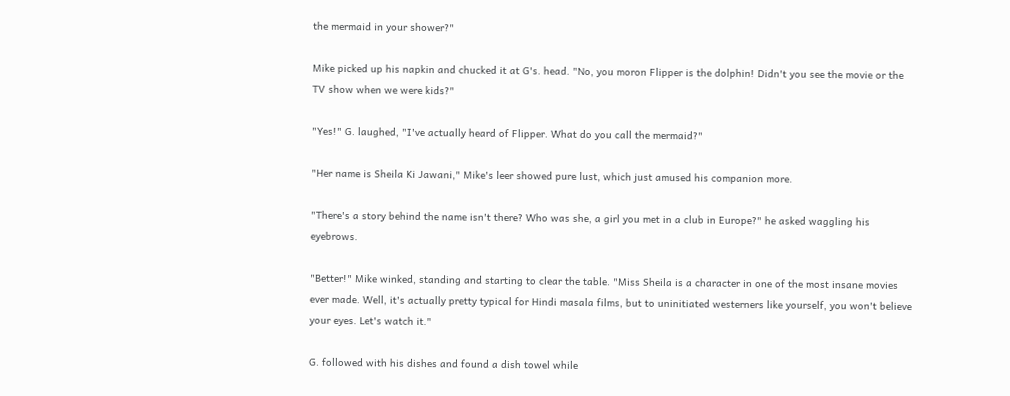the mermaid in your shower?"

Mike picked up his napkin and chucked it at G's. head. "No, you moron Flipper is the dolphin! Didn't you see the movie or the TV show when we were kids?"

"Yes!" G. laughed, "I've actually heard of Flipper. What do you call the mermaid?"

"Her name is Sheila Ki Jawani," Mike's leer showed pure lust, which just amused his companion more.

"There's a story behind the name isn't there? Who was she, a girl you met in a club in Europe?" he asked waggling his eyebrows.

"Better!" Mike winked, standing and starting to clear the table. "Miss Sheila is a character in one of the most insane movies ever made. Well, it's actually pretty typical for Hindi masala films, but to uninitiated westerners like yourself, you won't believe your eyes. Let's watch it."

G. followed with his dishes and found a dish towel while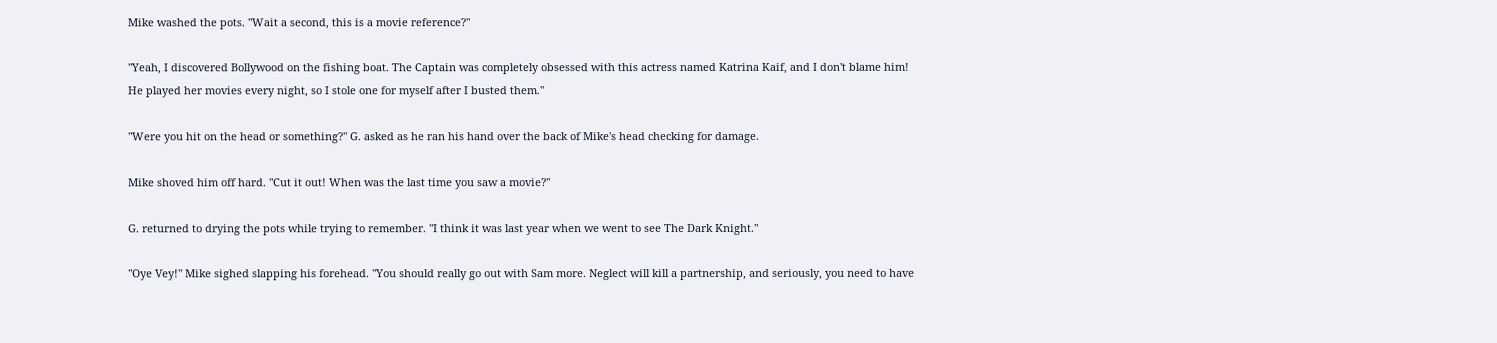Mike washed the pots. "Wait a second, this is a movie reference?"

"Yeah, I discovered Bollywood on the fishing boat. The Captain was completely obsessed with this actress named Katrina Kaif, and I don't blame him! He played her movies every night, so I stole one for myself after I busted them."

"Were you hit on the head or something?" G. asked as he ran his hand over the back of Mike's head checking for damage.

Mike shoved him off hard. "Cut it out! When was the last time you saw a movie?"

G. returned to drying the pots while trying to remember. "I think it was last year when we went to see The Dark Knight."

"Oye Vey!" Mike sighed slapping his forehead. "You should really go out with Sam more. Neglect will kill a partnership, and seriously, you need to have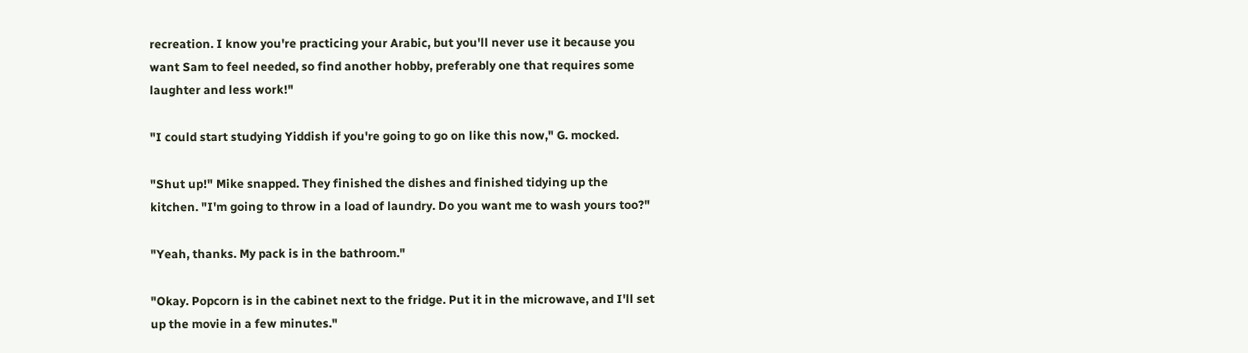recreation. I know you're practicing your Arabic, but you'll never use it because you want Sam to feel needed, so find another hobby, preferably one that requires some laughter and less work!"

"I could start studying Yiddish if you're going to go on like this now," G. mocked.

"Shut up!" Mike snapped. They finished the dishes and finished tidying up the kitchen. "I'm going to throw in a load of laundry. Do you want me to wash yours too?"

"Yeah, thanks. My pack is in the bathroom."

"Okay. Popcorn is in the cabinet next to the fridge. Put it in the microwave, and I'll set up the movie in a few minutes."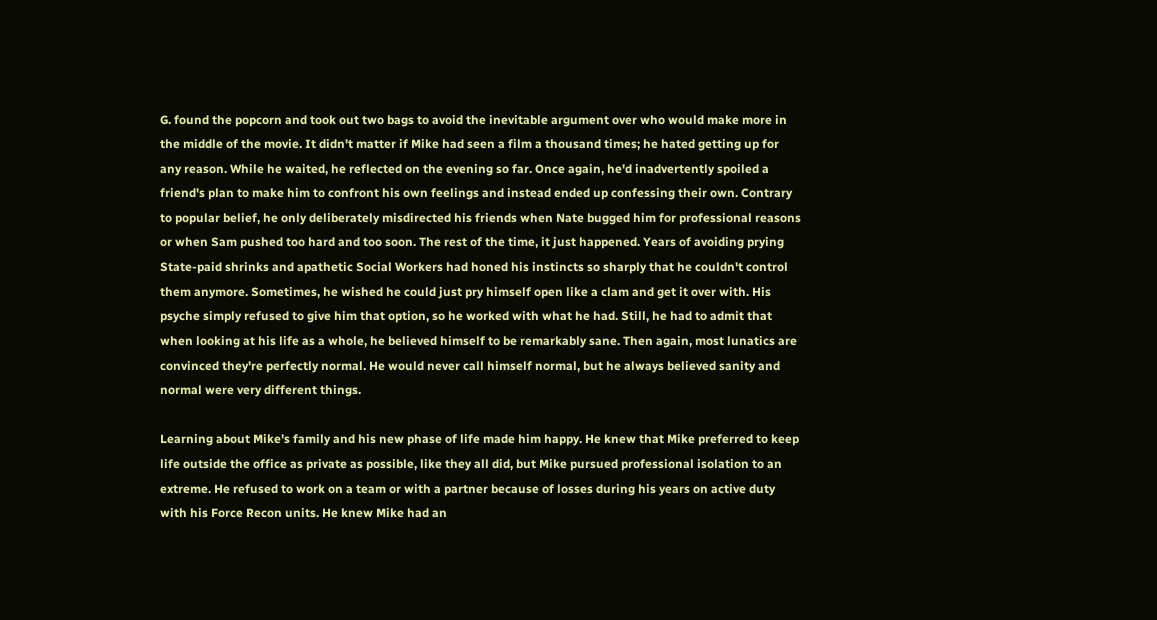G. found the popcorn and took out two bags to avoid the inevitable argument over who would make more in the middle of the movie. It didn't matter if Mike had seen a film a thousand times; he hated getting up for any reason. While he waited, he reflected on the evening so far. Once again, he'd inadvertently spoiled a friend's plan to make him to confront his own feelings and instead ended up confessing their own. Contrary to popular belief, he only deliberately misdirected his friends when Nate bugged him for professional reasons or when Sam pushed too hard and too soon. The rest of the time, it just happened. Years of avoiding prying State-paid shrinks and apathetic Social Workers had honed his instincts so sharply that he couldn't control them anymore. Sometimes, he wished he could just pry himself open like a clam and get it over with. His psyche simply refused to give him that option, so he worked with what he had. Still, he had to admit that when looking at his life as a whole, he believed himself to be remarkably sane. Then again, most lunatics are convinced they're perfectly normal. He would never call himself normal, but he always believed sanity and normal were very different things.

Learning about Mike's family and his new phase of life made him happy. He knew that Mike preferred to keep life outside the office as private as possible, like they all did, but Mike pursued professional isolation to an extreme. He refused to work on a team or with a partner because of losses during his years on active duty with his Force Recon units. He knew Mike had an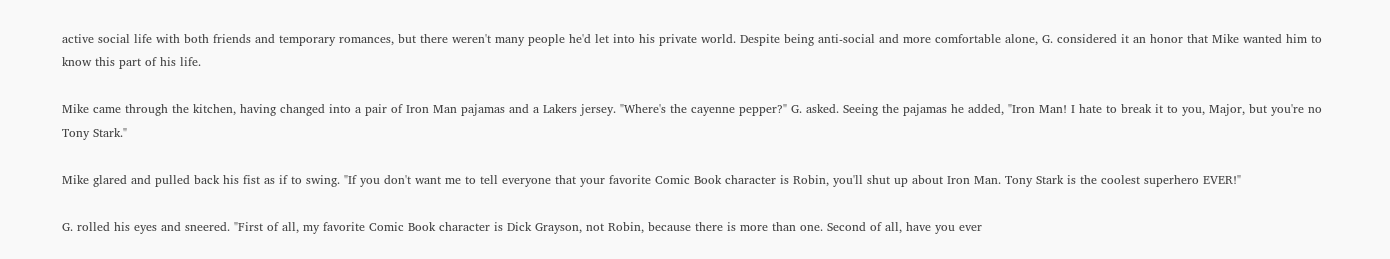active social life with both friends and temporary romances, but there weren't many people he'd let into his private world. Despite being anti-social and more comfortable alone, G. considered it an honor that Mike wanted him to know this part of his life.

Mike came through the kitchen, having changed into a pair of Iron Man pajamas and a Lakers jersey. "Where's the cayenne pepper?" G. asked. Seeing the pajamas he added, "Iron Man! I hate to break it to you, Major, but you're no Tony Stark."

Mike glared and pulled back his fist as if to swing. "If you don't want me to tell everyone that your favorite Comic Book character is Robin, you'll shut up about Iron Man. Tony Stark is the coolest superhero EVER!"

G. rolled his eyes and sneered. "First of all, my favorite Comic Book character is Dick Grayson, not Robin, because there is more than one. Second of all, have you ever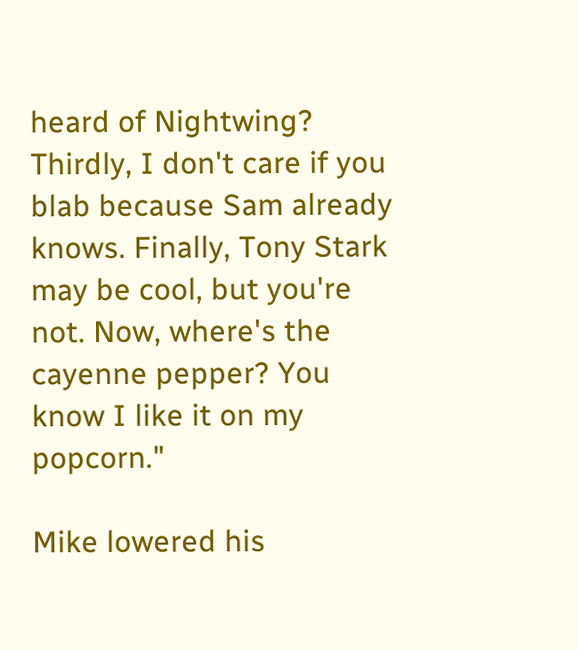heard of Nightwing? Thirdly, I don't care if you blab because Sam already knows. Finally, Tony Stark may be cool, but you're not. Now, where's the cayenne pepper? You know I like it on my popcorn."

Mike lowered his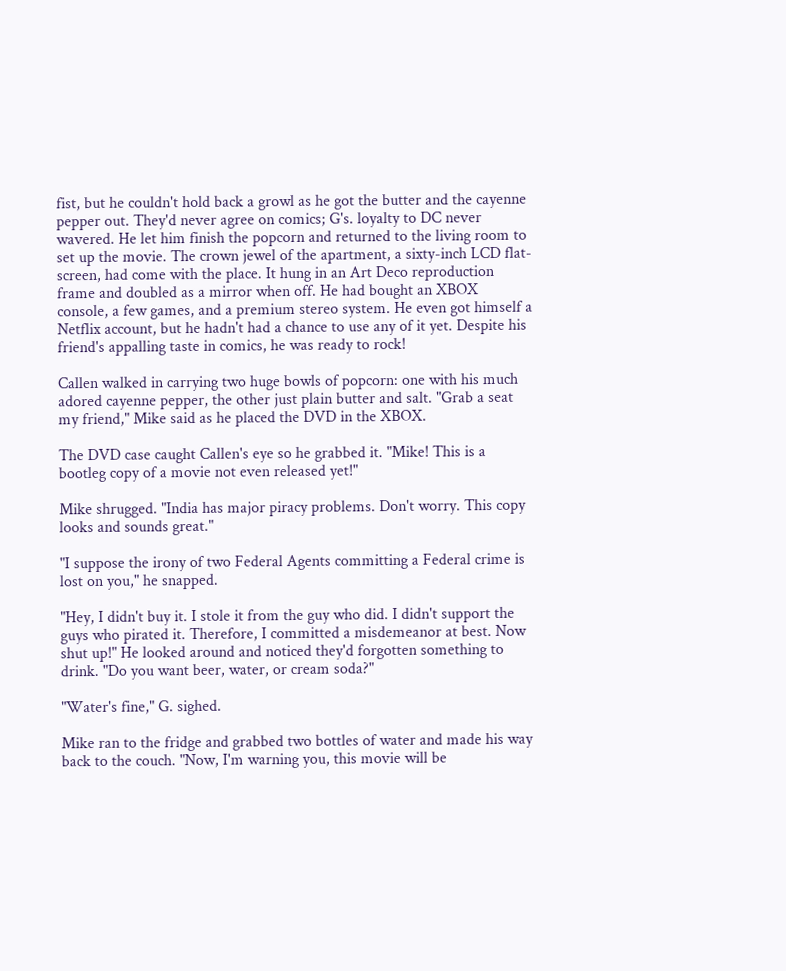fist, but he couldn't hold back a growl as he got the butter and the cayenne pepper out. They'd never agree on comics; G's. loyalty to DC never wavered. He let him finish the popcorn and returned to the living room to set up the movie. The crown jewel of the apartment, a sixty-inch LCD flat-screen, had come with the place. It hung in an Art Deco reproduction frame and doubled as a mirror when off. He had bought an XBOX console, a few games, and a premium stereo system. He even got himself a Netflix account, but he hadn't had a chance to use any of it yet. Despite his friend's appalling taste in comics, he was ready to rock!

Callen walked in carrying two huge bowls of popcorn: one with his much adored cayenne pepper, the other just plain butter and salt. "Grab a seat my friend," Mike said as he placed the DVD in the XBOX.

The DVD case caught Callen's eye so he grabbed it. "Mike! This is a bootleg copy of a movie not even released yet!"

Mike shrugged. "India has major piracy problems. Don't worry. This copy looks and sounds great."

"I suppose the irony of two Federal Agents committing a Federal crime is lost on you," he snapped.

"Hey, I didn't buy it. I stole it from the guy who did. I didn't support the guys who pirated it. Therefore, I committed a misdemeanor at best. Now shut up!" He looked around and noticed they'd forgotten something to drink. "Do you want beer, water, or cream soda?"

"Water's fine," G. sighed.

Mike ran to the fridge and grabbed two bottles of water and made his way back to the couch. "Now, I'm warning you, this movie will be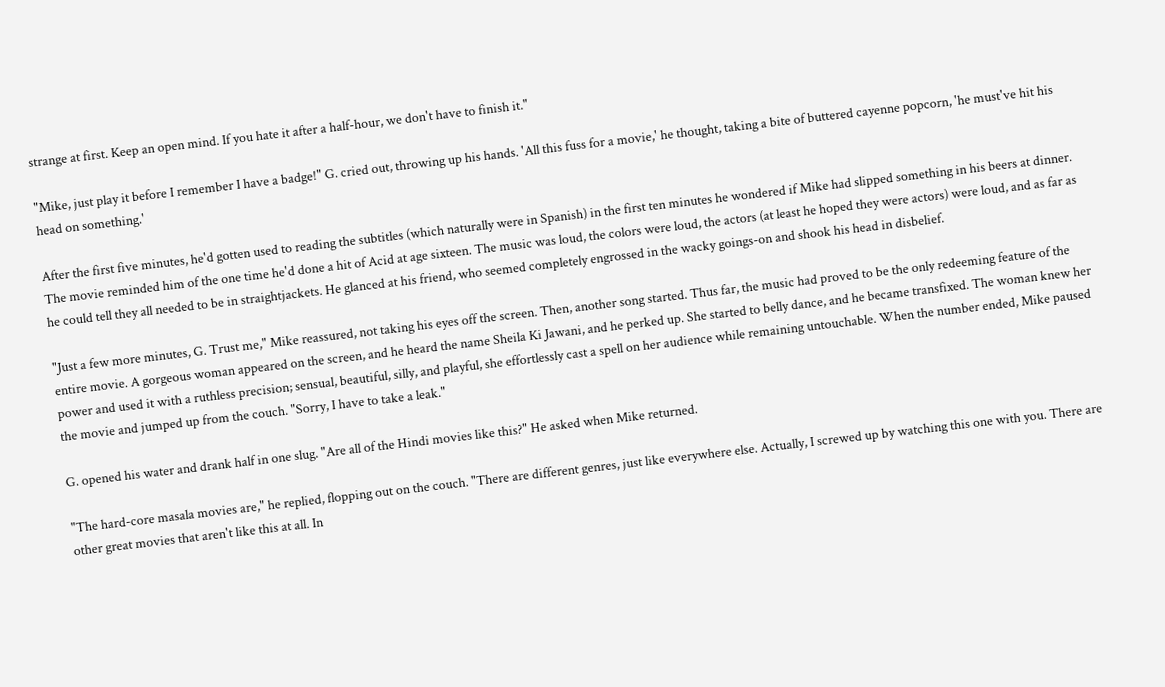strange at first. Keep an open mind. If you hate it after a half-hour, we don't have to finish it."

"Mike, just play it before I remember I have a badge!" G. cried out, throwing up his hands. 'All this fuss for a movie,' he thought, taking a bite of buttered cayenne popcorn, 'he must've hit his head on something.'

After the first five minutes, he'd gotten used to reading the subtitles (which naturally were in Spanish) in the first ten minutes he wondered if Mike had slipped something in his beers at dinner. The movie reminded him of the one time he'd done a hit of Acid at age sixteen. The music was loud, the colors were loud, the actors (at least he hoped they were actors) were loud, and as far as he could tell they all needed to be in straightjackets. He glanced at his friend, who seemed completely engrossed in the wacky goings-on and shook his head in disbelief.

"Just a few more minutes, G. Trust me," Mike reassured, not taking his eyes off the screen. Then, another song started. Thus far, the music had proved to be the only redeeming feature of the entire movie. A gorgeous woman appeared on the screen, and he heard the name Sheila Ki Jawani, and he perked up. She started to belly dance, and he became transfixed. The woman knew her power and used it with a ruthless precision; sensual, beautiful, silly, and playful, she effortlessly cast a spell on her audience while remaining untouchable. When the number ended, Mike paused the movie and jumped up from the couch. "Sorry, I have to take a leak."

G. opened his water and drank half in one slug. "Are all of the Hindi movies like this?" He asked when Mike returned.

"The hard-core masala movies are," he replied, flopping out on the couch. "There are different genres, just like everywhere else. Actually, I screwed up by watching this one with you. There are other great movies that aren't like this at all. In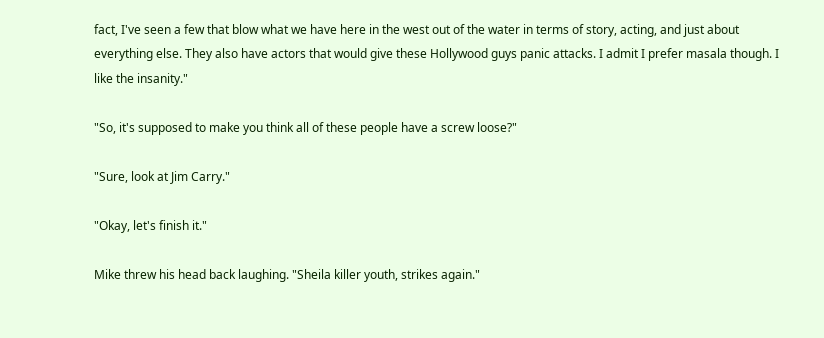fact, I've seen a few that blow what we have here in the west out of the water in terms of story, acting, and just about everything else. They also have actors that would give these Hollywood guys panic attacks. I admit I prefer masala though. I like the insanity."

"So, it's supposed to make you think all of these people have a screw loose?"

"Sure, look at Jim Carry."

"Okay, let's finish it."

Mike threw his head back laughing. "Sheila killer youth, strikes again."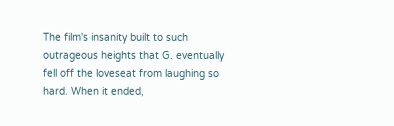The film's insanity built to such outrageous heights that G. eventually fell off the loveseat from laughing so hard. When it ended,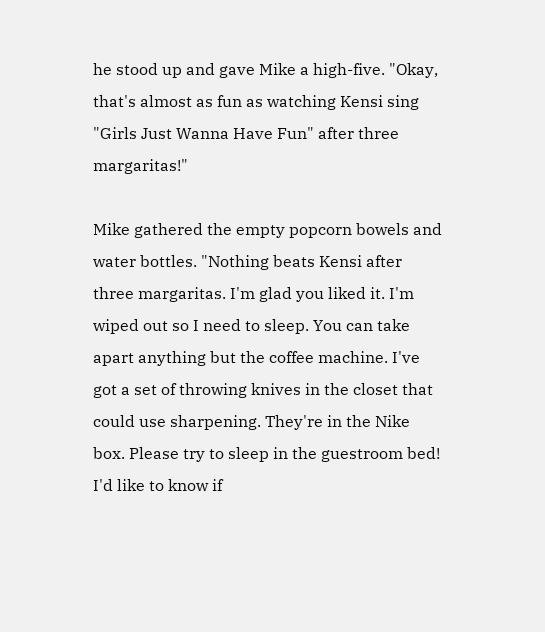he stood up and gave Mike a high-five. "Okay, that's almost as fun as watching Kensi sing "Girls Just Wanna Have Fun" after three margaritas!"

Mike gathered the empty popcorn bowels and water bottles. "Nothing beats Kensi after three margaritas. I'm glad you liked it. I'm wiped out so I need to sleep. You can take apart anything but the coffee machine. I've got a set of throwing knives in the closet that could use sharpening. They're in the Nike box. Please try to sleep in the guestroom bed! I'd like to know if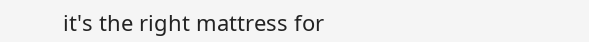it's the right mattress for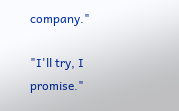company."

"I'll try, I promise."